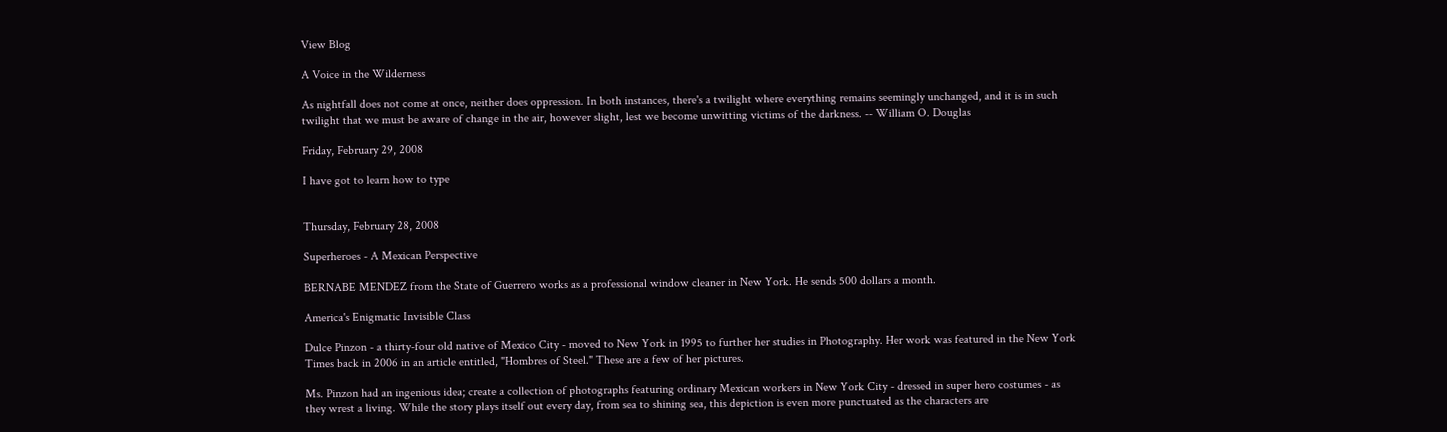View Blog

A Voice in the Wilderness

As nightfall does not come at once, neither does oppression. In both instances, there's a twilight where everything remains seemingly unchanged, and it is in such twilight that we must be aware of change in the air, however slight, lest we become unwitting victims of the darkness. -- William O. Douglas

Friday, February 29, 2008

I have got to learn how to type


Thursday, February 28, 2008

Superheroes - A Mexican Perspective

BERNABE MENDEZ from the State of Guerrero works as a professional window cleaner in New York. He sends 500 dollars a month.

America's Enigmatic Invisible Class

Dulce Pinzon - a thirty-four old native of Mexico City - moved to New York in 1995 to further her studies in Photography. Her work was featured in the New York Times back in 2006 in an article entitled, "Hombres of Steel." These are a few of her pictures.

Ms. Pinzon had an ingenious idea; create a collection of photographs featuring ordinary Mexican workers in New York City - dressed in super hero costumes - as they wrest a living. While the story plays itself out every day, from sea to shining sea, this depiction is even more punctuated as the characters are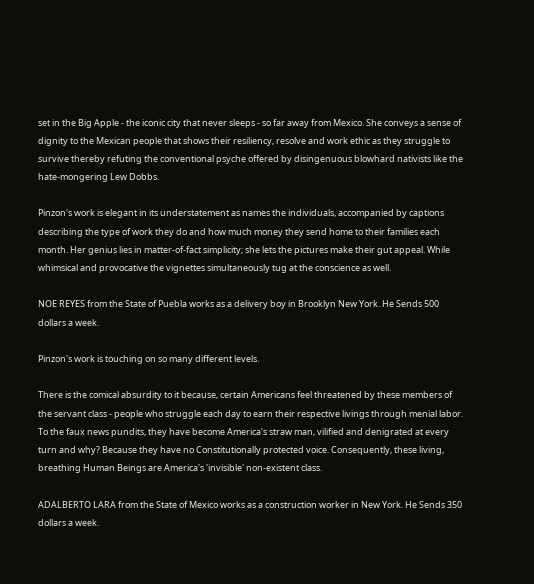set in the Big Apple - the iconic city that never sleeps - so far away from Mexico. She conveys a sense of dignity to the Mexican people that shows their resiliency, resolve and work ethic as they struggle to survive thereby refuting the conventional psyche offered by disingenuous blowhard nativists like the
hate-mongering Lew Dobbs.

Pinzon's work is elegant in its understatement as names the individuals, accompanied by captions describing the type of work they do and how much money they send home to their families each month. Her genius lies in matter-of-fact simplicity; she lets the pictures make their gut appeal. While whimsical and provocative the vignettes simultaneously tug at the conscience as well.

NOE REYES from the State of Puebla works as a delivery boy in Brooklyn New York. He Sends 500 dollars a week.

Pinzon's work is touching on so many different levels.

There is the comical absurdity to it because, certain Americans feel threatened by these members of the servant class - people who struggle each day to earn their respective livings through menial labor. To the faux news pundits, they have become America's straw man, vilified and denigrated at every turn and why? Because they have no Constitutionally protected voice. Consequently, these living, breathing Human Beings are America's 'invisible' non-existent class.

ADALBERTO LARA from the State of Mexico works as a construction worker in New York. He Sends 350 dollars a week.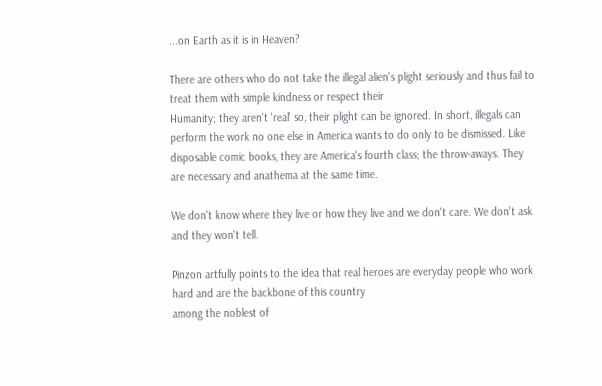...on Earth as it is in Heaven?

There are others who do not take the illegal alien's plight seriously and thus fail to treat them with simple kindness or respect their
Humanity; they aren't 'real' so, their plight can be ignored. In short, illegals can perform the work no one else in America wants to do only to be dismissed. Like disposable comic books, they are America's fourth class; the throw-aways. They are necessary and anathema at the same time.

We don't know where they live or how they live and we don't care. We don't ask and they won't tell.

Pinzon artfully points to the idea that real heroes are everyday people who work hard and are the backbone of this country
among the noblest of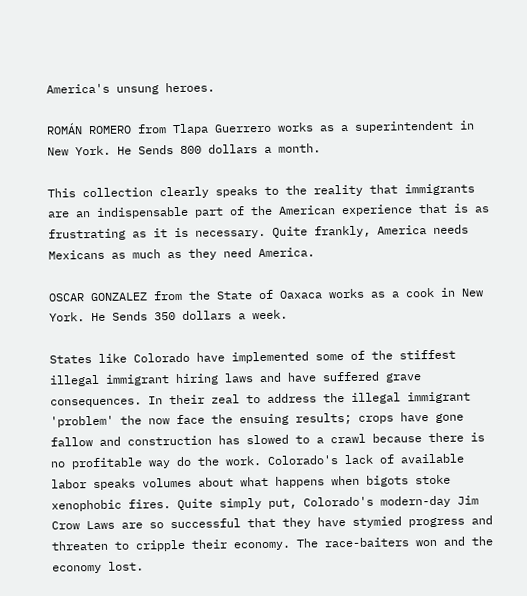America's unsung heroes.

ROMÁN ROMERO from Tlapa Guerrero works as a superintendent in New York. He Sends 800 dollars a month.

This collection clearly speaks to the reality that immigrants are an indispensable part of the American experience that is as frustrating as it is necessary. Quite frankly, America needs Mexicans as much as they need America.

OSCAR GONZALEZ from the State of Oaxaca works as a cook in New York. He Sends 350 dollars a week.

States like Colorado have implemented some of the stiffest illegal immigrant hiring laws and have suffered grave consequences. In their zeal to address the illegal immigrant 'problem' the now face the ensuing results; crops have gone fallow and construction has slowed to a crawl because there is no profitable way do the work. Colorado's lack of available labor speaks volumes about what happens when bigots stoke xenophobic fires. Quite simply put, Colorado's modern-day Jim Crow Laws are so successful that they have stymied progress and threaten to cripple their economy. The race-baiters won and the economy lost.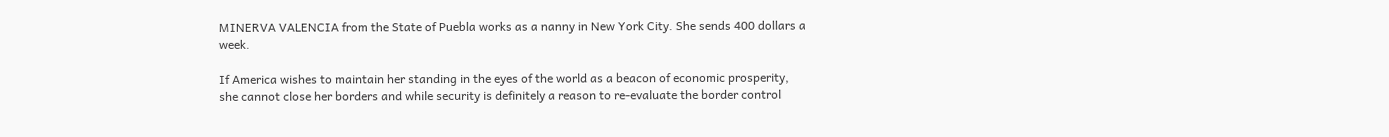MINERVA VALENCIA from the State of Puebla works as a nanny in New York City. She sends 400 dollars a week.

If America wishes to maintain her standing in the eyes of the world as a beacon of economic prosperity, she cannot close her borders and while security is definitely a reason to re-evaluate the border control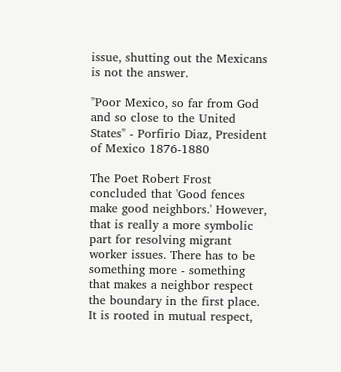issue, shutting out the Mexicans is not the answer.

"Poor Mexico, so far from God and so close to the United States" - Porfirio Diaz, President of Mexico 1876-1880

The Poet Robert Frost concluded that 'Good fences make good neighbors.' However, that is really a more symbolic part for resolving migrant worker issues. There has to be something more - something that makes a neighbor respect the boundary in the first place. It is rooted in mutual respect,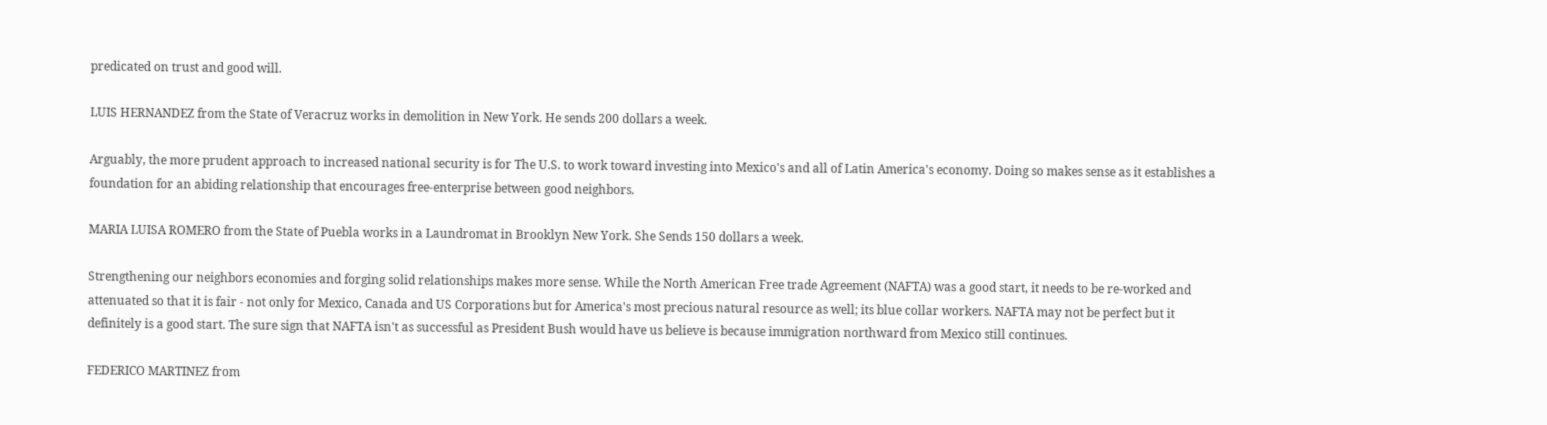predicated on trust and good will.

LUIS HERNANDEZ from the State of Veracruz works in demolition in New York. He sends 200 dollars a week.

Arguably, the more prudent approach to increased national security is for The U.S. to work toward investing into Mexico's and all of Latin America's economy. Doing so makes sense as it establishes a foundation for an abiding relationship that encourages free-enterprise between good neighbors.

MARIA LUISA ROMERO from the State of Puebla works in a Laundromat in Brooklyn New York. She Sends 150 dollars a week.

Strengthening our neighbors economies and forging solid relationships makes more sense. While the North American Free trade Agreement (NAFTA) was a good start, it needs to be re-worked and attenuated so that it is fair - not only for Mexico, Canada and US Corporations but for America's most precious natural resource as well; its blue collar workers. NAFTA may not be perfect but it definitely is a good start. The sure sign that NAFTA isn't as successful as President Bush would have us believe is because immigration northward from Mexico still continues.

FEDERICO MARTINEZ from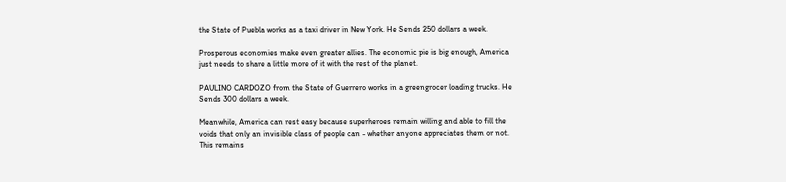the State of Puebla works as a taxi driver in New York. He Sends 250 dollars a week.

Prosperous economies make even greater allies. The economic pie is big enough, America just needs to share a little more of it with the rest of the planet.

PAULINO CARDOZO from the State of Guerrero works in a greengrocer loading trucks. He Sends 300 dollars a week.

Meanwhile, America can rest easy because superheroes remain willing and able to fill the voids that only an invisible class of people can - whether anyone appreciates them or not. This remains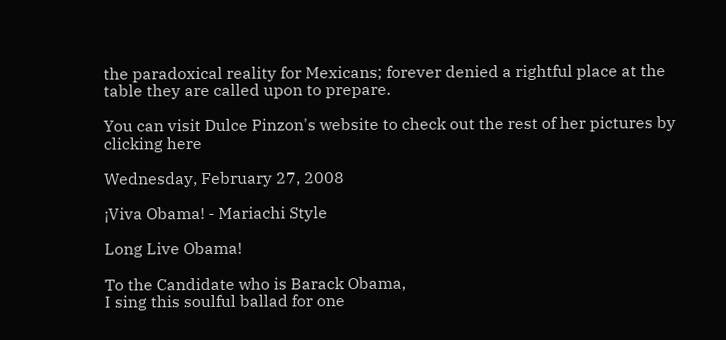the paradoxical reality for Mexicans; forever denied a rightful place at the table they are called upon to prepare.

You can visit Dulce Pinzon's website to check out the rest of her pictures by
clicking here

Wednesday, February 27, 2008

¡Viva Obama! - Mariachi Style

Long Live Obama!

To the Candidate who is Barack Obama,
I sing this soulful ballad for one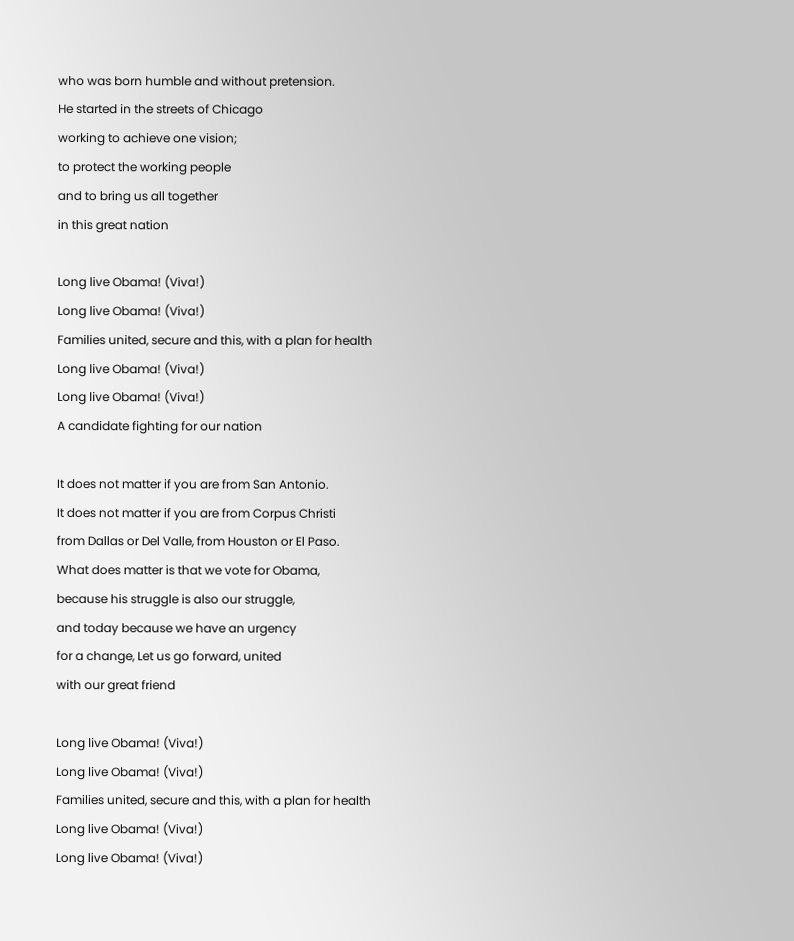who was born humble and without pretension.
He started in the streets of Chicago
working to achieve one vision;
to protect the working people
and to bring us all together
in this great nation

Long live Obama! (Viva!)
Long live Obama! (Viva!)
Families united, secure and this, with a plan for health
Long live Obama! (Viva!)
Long live Obama! (Viva!)
A candidate fighting for our nation

It does not matter if you are from San Antonio.
It does not matter if you are from Corpus Christi
from Dallas or Del Valle, from Houston or El Paso.
What does matter is that we vote for Obama,
because his struggle is also our struggle,
and today because we have an urgency
for a change, Let us go forward, united
with our great friend

Long live Obama! (Viva!)
Long live Obama! (Viva!)
Families united, secure and this, with a plan for health
Long live Obama! (Viva!)
Long live Obama! (Viva!)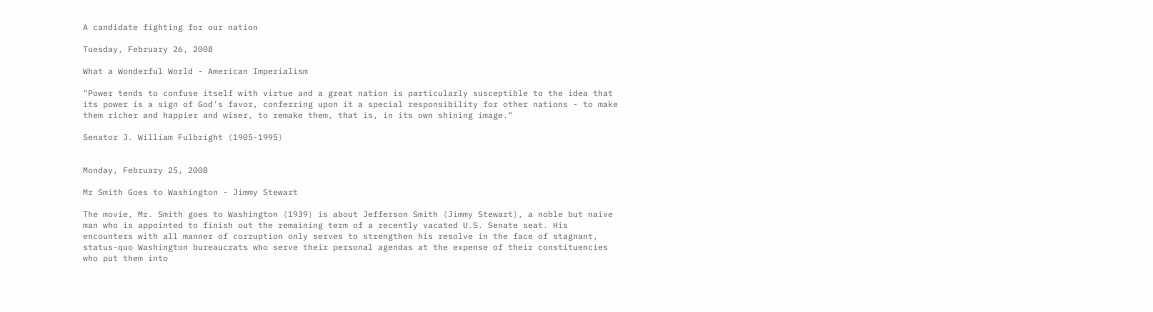A candidate fighting for our nation

Tuesday, February 26, 2008

What a Wonderful World - American Imperialism

"Power tends to confuse itself with virtue and a great nation is particularly susceptible to the idea that its power is a sign of God's favor, conferring upon it a special responsibility for other nations - to make them richer and happier and wiser, to remake them, that is, in its own shining image."

Senator J. William Fulbright (1905-1995)


Monday, February 25, 2008

Mr Smith Goes to Washington - Jimmy Stewart

The movie, Mr. Smith goes to Washington (1939) is about Jefferson Smith (Jimmy Stewart), a noble but naive man who is appointed to finish out the remaining term of a recently vacated U.S. Senate seat. His encounters with all manner of corruption only serves to strengthen his resolve in the face of stagnant, status-quo Washington bureaucrats who serve their personal agendas at the expense of their constituencies who put them into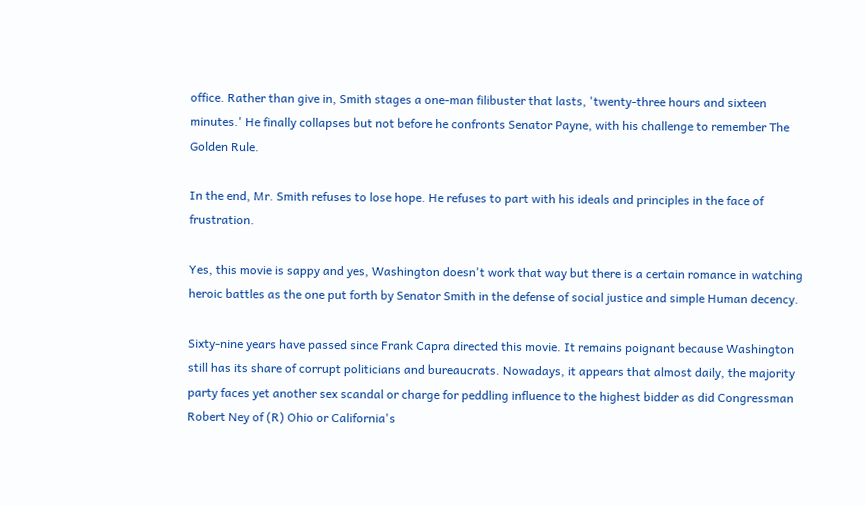office. Rather than give in, Smith stages a one-man filibuster that lasts, 'twenty-three hours and sixteen minutes.' He finally collapses but not before he confronts Senator Payne, with his challenge to remember The Golden Rule.

In the end, Mr. Smith refuses to lose hope. He refuses to part with his ideals and principles in the face of frustration.

Yes, this movie is sappy and yes, Washington doesn't work that way but there is a certain romance in watching heroic battles as the one put forth by Senator Smith in the defense of social justice and simple Human decency.

Sixty-nine years have passed since Frank Capra directed this movie. It remains poignant because Washington still has its share of corrupt politicians and bureaucrats. Nowadays, it appears that almost daily, the majority party faces yet another sex scandal or charge for peddling influence to the highest bidder as did Congressman Robert Ney of (R) Ohio or California's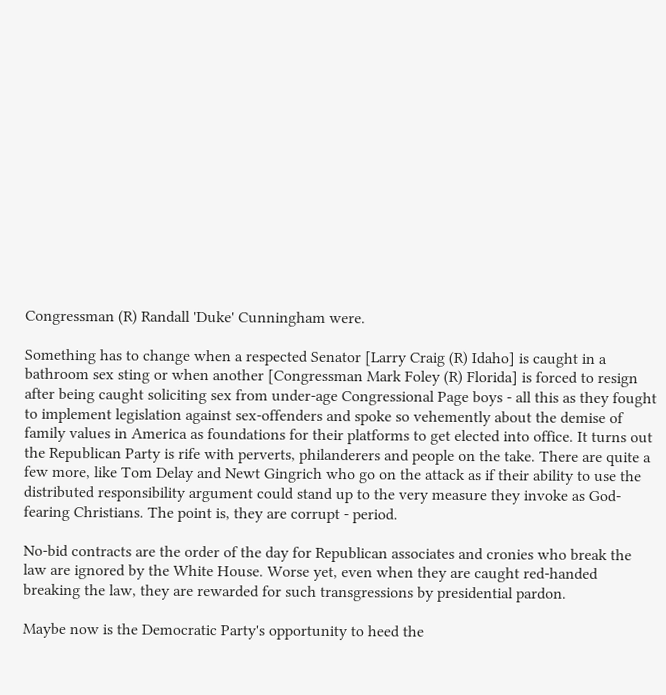Congressman (R) Randall 'Duke' Cunningham were.

Something has to change when a respected Senator [Larry Craig (R) Idaho] is caught in a bathroom sex sting or when another [Congressman Mark Foley (R) Florida] is forced to resign after being caught soliciting sex from under-age Congressional Page boys - all this as they fought to implement legislation against sex-offenders and spoke so vehemently about the demise of family values in America as foundations for their platforms to get elected into office. It turns out the Republican Party is rife with perverts, philanderers and people on the take. There are quite a few more, like Tom Delay and Newt Gingrich who go on the attack as if their ability to use the distributed responsibility argument could stand up to the very measure they invoke as God-fearing Christians. The point is, they are corrupt - period.

No-bid contracts are the order of the day for Republican associates and cronies who break the law are ignored by the White House. Worse yet, even when they are caught red-handed breaking the law, they are rewarded for such transgressions by presidential pardon.

Maybe now is the Democratic Party's opportunity to heed the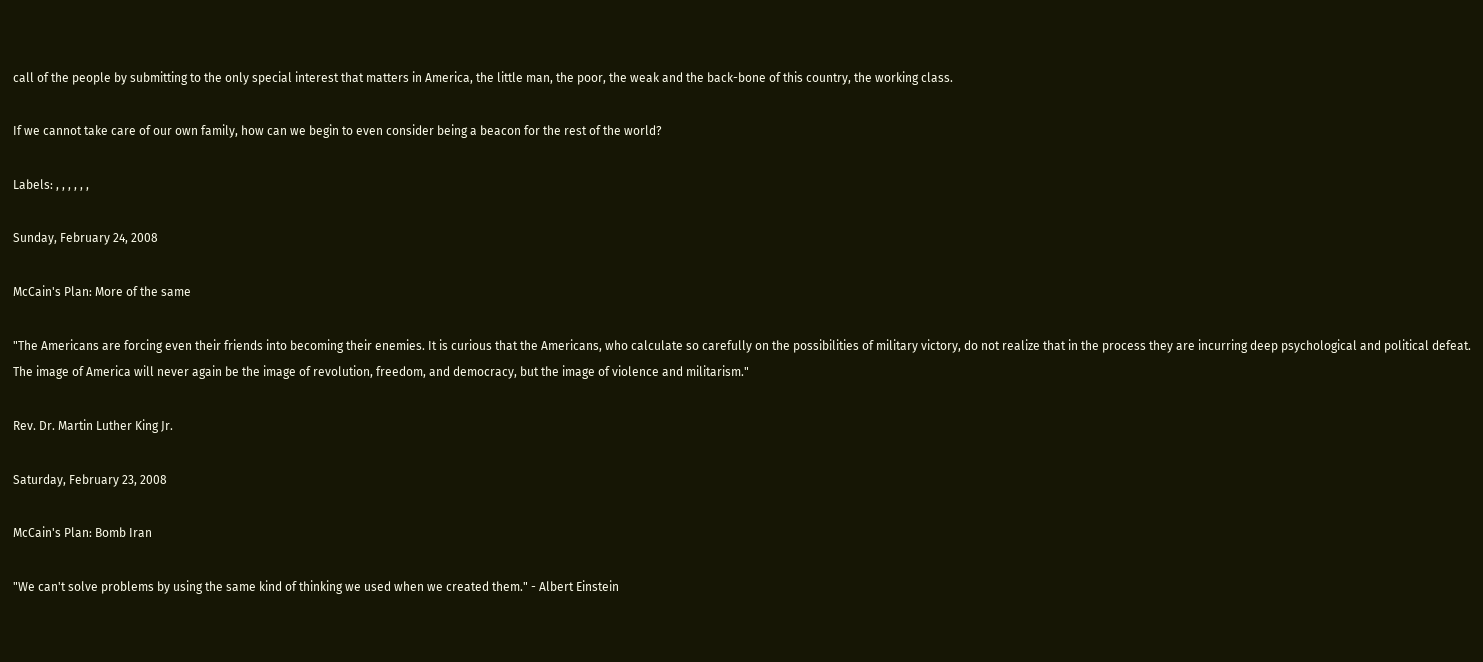call of the people by submitting to the only special interest that matters in America, the little man, the poor, the weak and the back-bone of this country, the working class.

If we cannot take care of our own family, how can we begin to even consider being a beacon for the rest of the world?

Labels: , , , , , ,

Sunday, February 24, 2008

McCain's Plan: More of the same

"The Americans are forcing even their friends into becoming their enemies. It is curious that the Americans, who calculate so carefully on the possibilities of military victory, do not realize that in the process they are incurring deep psychological and political defeat. The image of America will never again be the image of revolution, freedom, and democracy, but the image of violence and militarism."

Rev. Dr. Martin Luther King Jr.

Saturday, February 23, 2008

McCain's Plan: Bomb Iran

"We can't solve problems by using the same kind of thinking we used when we created them." - Albert Einstein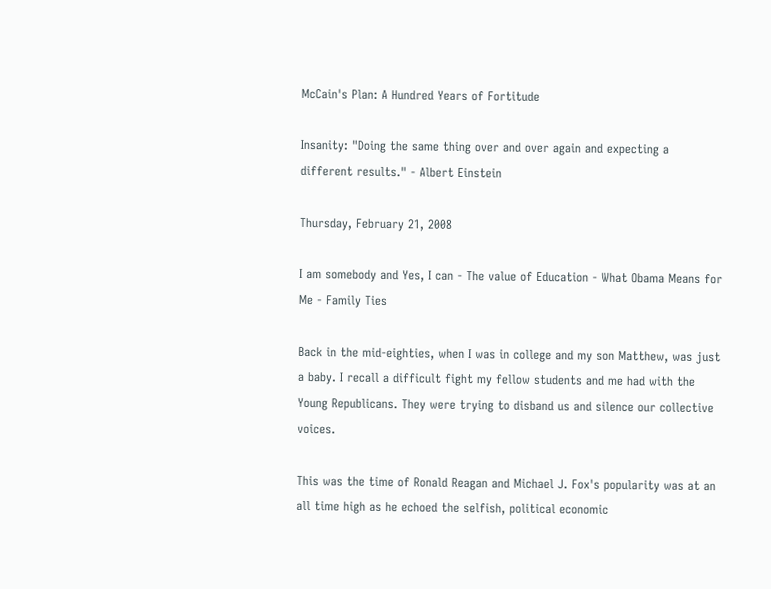McCain's Plan: A Hundred Years of Fortitude

Insanity: "Doing the same thing over and over again and expecting a different results." - Albert Einstein

Thursday, February 21, 2008

I am somebody and Yes, I can - The value of Education - What Obama Means for Me - Family Ties

Back in the mid-eighties, when I was in college and my son Matthew, was just a baby. I recall a difficult fight my fellow students and me had with the Young Republicans. They were trying to disband us and silence our collective voices.

This was the time of Ronald Reagan and Michael J. Fox's popularity was at an all time high as he echoed the selfish, political economic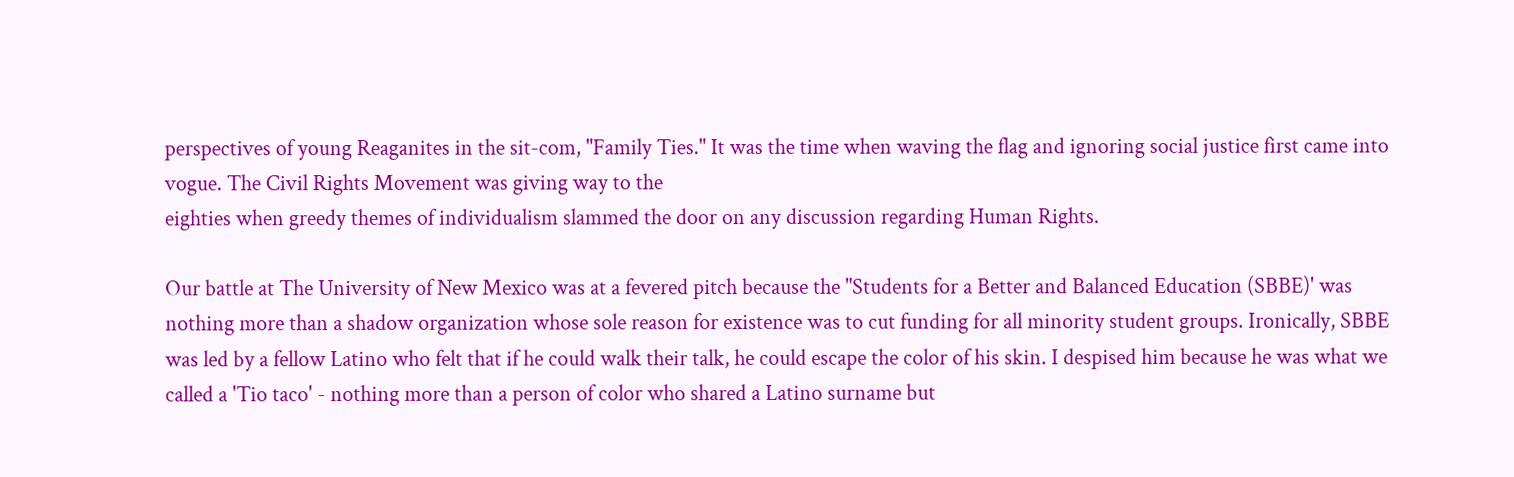perspectives of young Reaganites in the sit-com, "Family Ties." It was the time when waving the flag and ignoring social justice first came into vogue. The Civil Rights Movement was giving way to the
eighties when greedy themes of individualism slammed the door on any discussion regarding Human Rights.

Our battle at The University of New Mexico was at a fevered pitch because the "Students for a Better and Balanced Education (SBBE)' was nothing more than a shadow organization whose sole reason for existence was to cut funding for all minority student groups. Ironically, SBBE was led by a fellow Latino who felt that if he could walk their talk, he could escape the color of his skin. I despised him because he was what we called a 'Tio taco' - nothing more than a person of color who shared a Latino surname but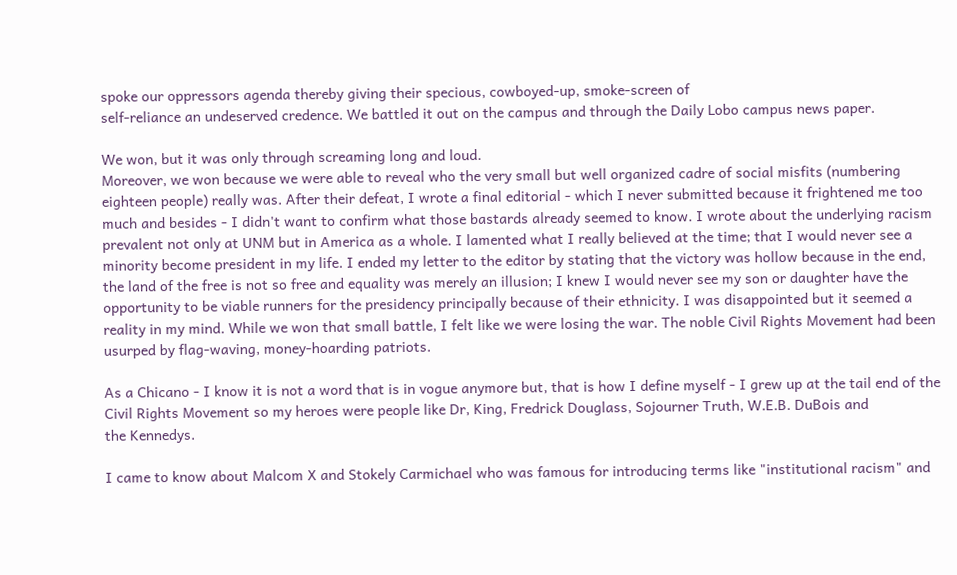spoke our oppressors agenda thereby giving their specious, cowboyed-up, smoke-screen of
self-reliance an undeserved credence. We battled it out on the campus and through the Daily Lobo campus news paper.

We won, but it was only through screaming long and loud.
Moreover, we won because we were able to reveal who the very small but well organized cadre of social misfits (numbering eighteen people) really was. After their defeat, I wrote a final editorial - which I never submitted because it frightened me too much and besides - I didn't want to confirm what those bastards already seemed to know. I wrote about the underlying racism prevalent not only at UNM but in America as a whole. I lamented what I really believed at the time; that I would never see a minority become president in my life. I ended my letter to the editor by stating that the victory was hollow because in the end, the land of the free is not so free and equality was merely an illusion; I knew I would never see my son or daughter have the opportunity to be viable runners for the presidency principally because of their ethnicity. I was disappointed but it seemed a reality in my mind. While we won that small battle, I felt like we were losing the war. The noble Civil Rights Movement had been usurped by flag-waving, money-hoarding patriots.

As a Chicano - I know it is not a word that is in vogue anymore but, that is how I define myself - I grew up at the tail end of the Civil Rights Movement so my heroes were people like Dr, King, Fredrick Douglass, Sojourner Truth, W.E.B. DuBois and
the Kennedys.

I came to know about Malcom X and Stokely Carmichael who was famous for introducing terms like "institutional racism" and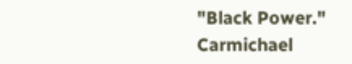"Black Power." Carmichael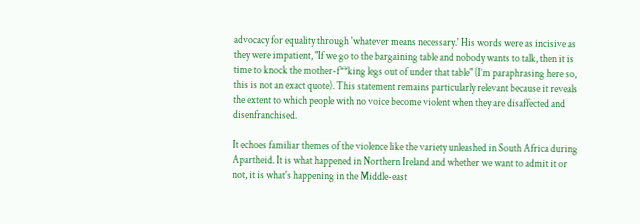advocacy for equality through 'whatever means necessary.' His words were as incisive as they were impatient, "If we go to the bargaining table and nobody wants to talk, then it is time to knock the mother-f**king legs out of under that table" (I’m paraphrasing here so, this is not an exact quote). This statement remains particularly relevant because it reveals the extent to which people with no voice become violent when they are disaffected and disenfranchised.

It echoes familiar themes of the violence like the variety unleashed in South Africa during Apartheid. It is what happened in Northern Ireland and whether we want to admit it or not, it is what's happening in the Middle-east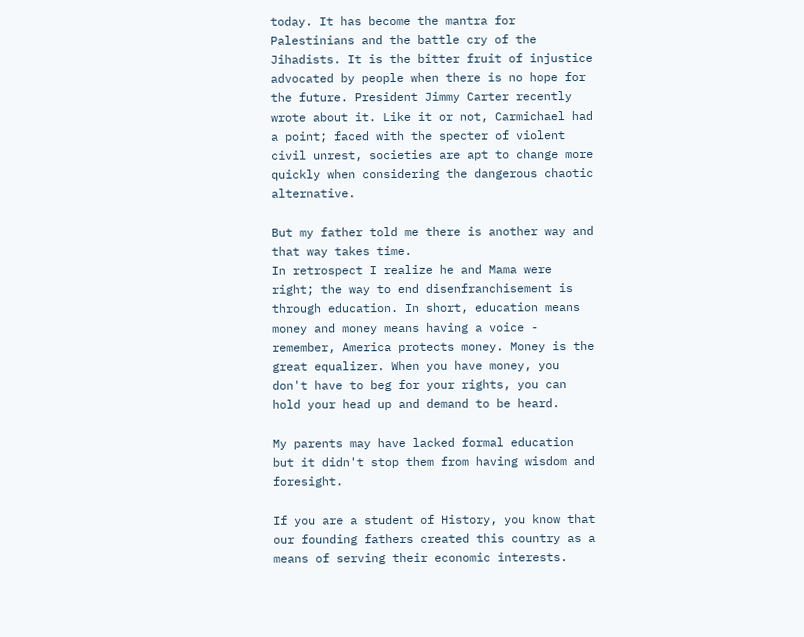today. It has become the mantra for Palestinians and the battle cry of the Jihadists. It is the bitter fruit of injustice advocated by people when there is no hope for the future. President Jimmy Carter recently wrote about it. Like it or not, Carmichael had a point; faced with the specter of violent civil unrest, societies are apt to change more quickly when considering the dangerous chaotic alternative.

But my father told me there is another way and that way takes time.
In retrospect I realize he and Mama were right; the way to end disenfranchisement is through education. In short, education means money and money means having a voice - remember, America protects money. Money is the great equalizer. When you have money, you don't have to beg for your rights, you can hold your head up and demand to be heard.

My parents may have lacked formal education but it didn't stop them from having wisdom and foresight.

If you are a student of History, you know that our founding fathers created this country as a means of serving their economic interests.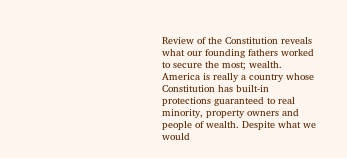Review of the Constitution reveals what our founding fathers worked to secure the most; wealth. America is really a country whose Constitution has built-in protections guaranteed to real minority, property owners and people of wealth. Despite what we would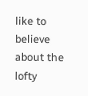like to believe about the lofty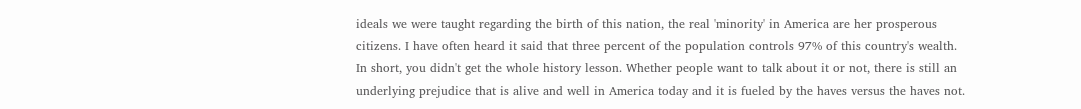ideals we were taught regarding the birth of this nation, the real 'minority' in America are her prosperous citizens. I have often heard it said that three percent of the population controls 97% of this country's wealth. In short, you didn't get the whole history lesson. Whether people want to talk about it or not, there is still an underlying prejudice that is alive and well in America today and it is fueled by the haves versus the haves not.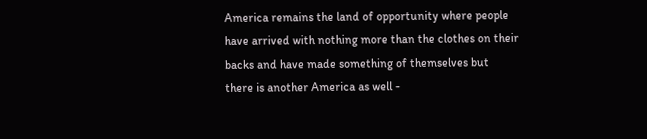America remains the land of opportunity where people have arrived with nothing more than the clothes on their backs and have made something of themselves but there is another America as well -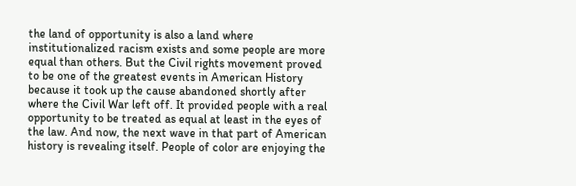the land of opportunity is also a land where institutionalized racism exists and some people are more equal than others. But the Civil rights movement proved to be one of the greatest events in American History because it took up the cause abandoned shortly after where the Civil War left off. It provided people with a real opportunity to be treated as equal at least in the eyes of the law. And now, the next wave in that part of American history is revealing itself. People of color are enjoying the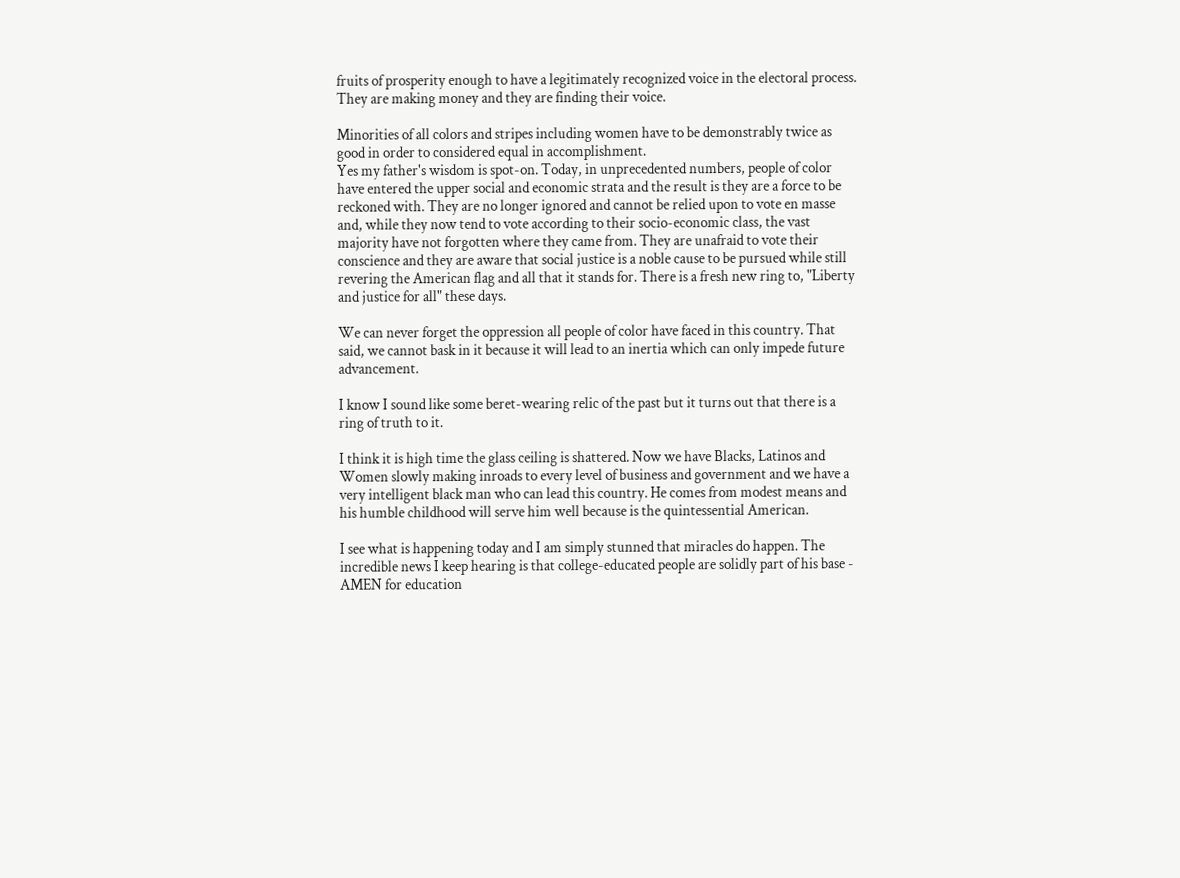fruits of prosperity enough to have a legitimately recognized voice in the electoral process. They are making money and they are finding their voice.

Minorities of all colors and stripes including women have to be demonstrably twice as good in order to considered equal in accomplishment.
Yes my father's wisdom is spot-on. Today, in unprecedented numbers, people of color have entered the upper social and economic strata and the result is they are a force to be reckoned with. They are no longer ignored and cannot be relied upon to vote en masse and, while they now tend to vote according to their socio-economic class, the vast majority have not forgotten where they came from. They are unafraid to vote their conscience and they are aware that social justice is a noble cause to be pursued while still revering the American flag and all that it stands for. There is a fresh new ring to, "Liberty and justice for all" these days.

We can never forget the oppression all people of color have faced in this country. That said, we cannot bask in it because it will lead to an inertia which can only impede future advancement.

I know I sound like some beret-wearing relic of the past but it turns out that there is a ring of truth to it.

I think it is high time the glass ceiling is shattered. Now we have Blacks, Latinos and Women slowly making inroads to every level of business and government and we have a very intelligent black man who can lead this country. He comes from modest means and his humble childhood will serve him well because is the quintessential American.

I see what is happening today and I am simply stunned that miracles do happen. The incredible news I keep hearing is that college-educated people are solidly part of his base - AMEN for education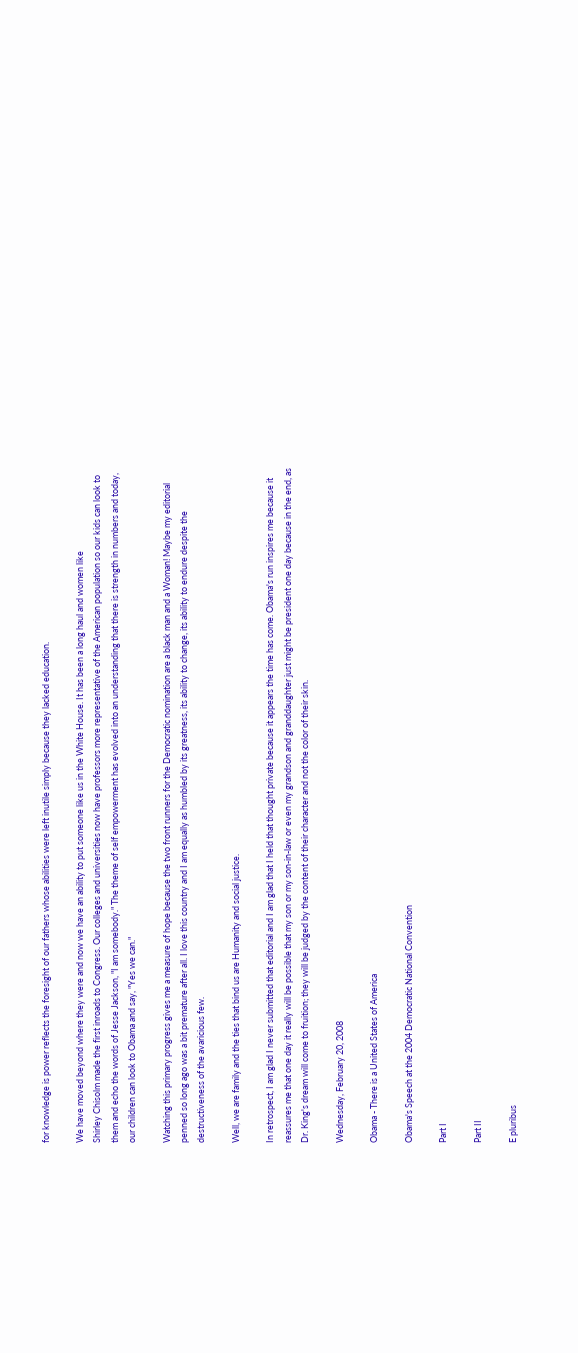for knowledge is power reflects the foresight of our fathers whose abilities were left inutile simply because they lacked education.

We have moved beyond where they were and now we have an ability to put someone like us in the White House. It has been a long haul and women like
Shirley Chisolm made the first inroads to Congress. Our colleges and universities now have professors more representative of the American population so our kids can look to them and echo the words of Jesse Jackson, "I am somebody." The theme of self empowerment has evolved into an understanding that there is strength in numbers and today, our children can look to Obama and say, "Yes we can."

Watching this primary progress gives me a measure of hope because the two front runners for the Democratic nomination are a black man and a Woman! Maybe my editorial penned so long ago was a bit premature after all. I love this country and I am equally as humbled by its greatness, its ability to change, its ability to endure despite the destructiveness of the avaricious few.

Well, we are family and the ties that bind us are Humanity and social justice.

In retrospect, I am glad I never submitted that editorial and I am glad that I held that thought private because it appears the time has come. Obama's run inspires me because it reassures me that one day it really will be possible that my son or my son-in-law or even my grandson and granddaughter just might be president one day because in the end, as Dr. King's dream will come to fruition; they will be judged by the content of their character and not the color of their skin.

Wednesday, February 20, 2008

Obama - There is a United States of America

Obama's Speech at the 2004 Democratic National Convention

Part I

Part II

E pluribus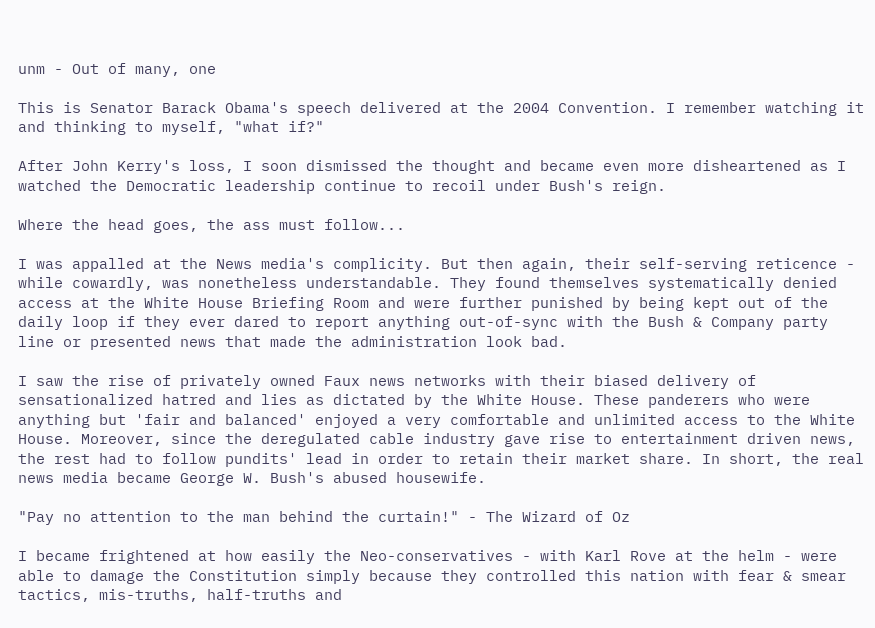unm - Out of many, one

This is Senator Barack Obama's speech delivered at the 2004 Convention. I remember watching it and thinking to myself, "what if?"

After John Kerry's loss, I soon dismissed the thought and became even more disheartened as I watched the Democratic leadership continue to recoil under Bush's reign.

Where the head goes, the ass must follow...

I was appalled at the News media's complicity. But then again, their self-serving reticence - while cowardly, was nonetheless understandable. They found themselves systematically denied access at the White House Briefing Room and were further punished by being kept out of the daily loop if they ever dared to report anything out-of-sync with the Bush & Company party line or presented news that made the administration look bad.

I saw the rise of privately owned Faux news networks with their biased delivery of sensationalized hatred and lies as dictated by the White House. These panderers who were anything but 'fair and balanced' enjoyed a very comfortable and unlimited access to the White House. Moreover, since the deregulated cable industry gave rise to entertainment driven news, the rest had to follow pundits' lead in order to retain their market share. In short, the real news media became George W. Bush's abused housewife.

"Pay no attention to the man behind the curtain!" - The Wizard of Oz

I became frightened at how easily the Neo-conservatives - with Karl Rove at the helm - were able to damage the Constitution simply because they controlled this nation with fear & smear tactics, mis-truths, half-truths and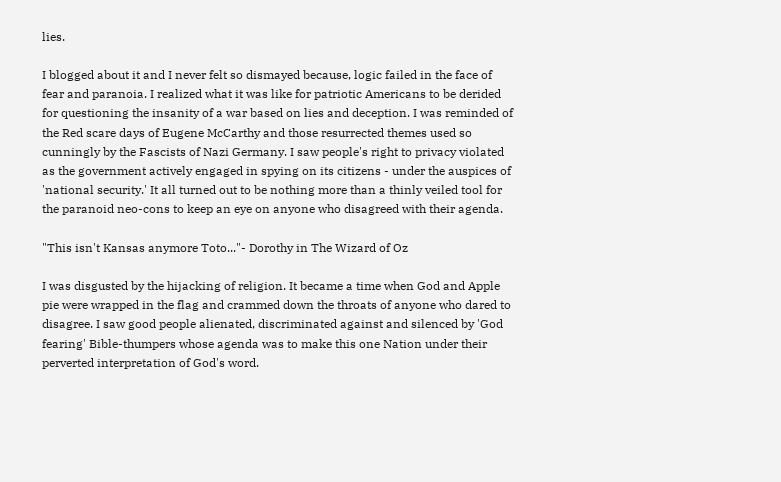lies.

I blogged about it and I never felt so dismayed because, logic failed in the face of fear and paranoia. I realized what it was like for patriotic Americans to be derided for questioning the insanity of a war based on lies and deception. I was reminded of the Red scare days of Eugene McCarthy and those resurrected themes used so cunningly by the Fascists of Nazi Germany. I saw people's right to privacy violated as the government actively engaged in spying on its citizens - under the auspices of 'national security.' It all turned out to be nothing more than a thinly veiled tool for the paranoid neo-cons to keep an eye on anyone who disagreed with their agenda.

"This isn't Kansas anymore Toto..."- Dorothy in The Wizard of Oz

I was disgusted by the hijacking of religion. It became a time when God and Apple pie were wrapped in the flag and crammed down the throats of anyone who dared to disagree. I saw good people alienated, discriminated against and silenced by 'God fearing' Bible-thumpers whose agenda was to make this one Nation under their perverted interpretation of God's word.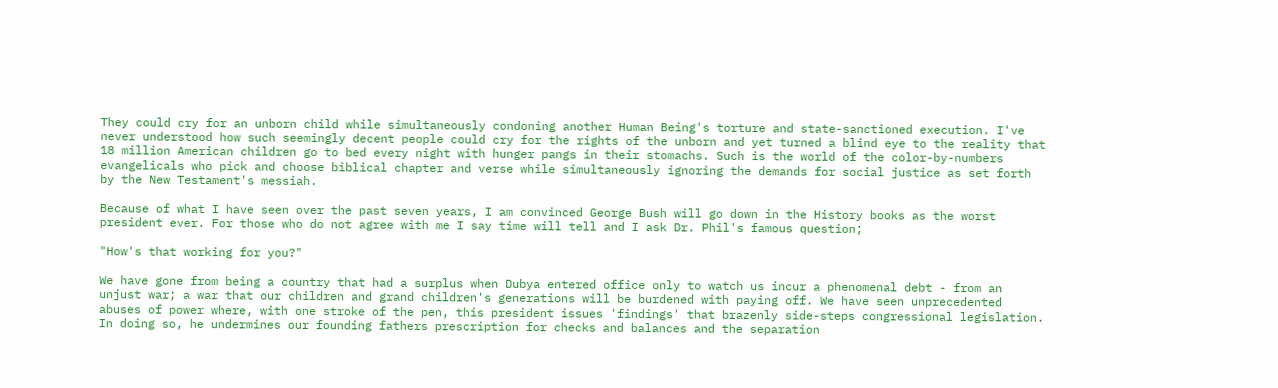They could cry for an unborn child while simultaneously condoning another Human Being's torture and state-sanctioned execution. I've never understood how such seemingly decent people could cry for the rights of the unborn and yet turned a blind eye to the reality that 18 million American children go to bed every night with hunger pangs in their stomachs. Such is the world of the color-by-numbers evangelicals who pick and choose biblical chapter and verse while simultaneously ignoring the demands for social justice as set forth by the New Testament's messiah.

Because of what I have seen over the past seven years, I am convinced George Bush will go down in the History books as the worst president ever. For those who do not agree with me I say time will tell and I ask Dr. Phil's famous question;

"How's that working for you?"

We have gone from being a country that had a surplus when Dubya entered office only to watch us incur a phenomenal debt - from an unjust war; a war that our children and grand children's generations will be burdened with paying off. We have seen unprecedented abuses of power where, with one stroke of the pen, this president issues 'findings' that brazenly side-steps congressional legislation. In doing so, he undermines our founding fathers prescription for checks and balances and the separation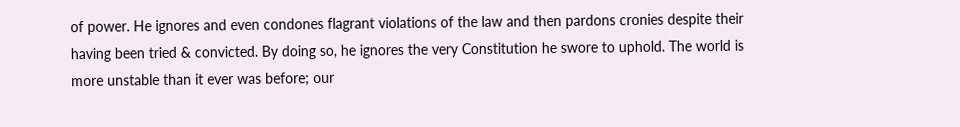of power. He ignores and even condones flagrant violations of the law and then pardons cronies despite their having been tried & convicted. By doing so, he ignores the very Constitution he swore to uphold. The world is more unstable than it ever was before; our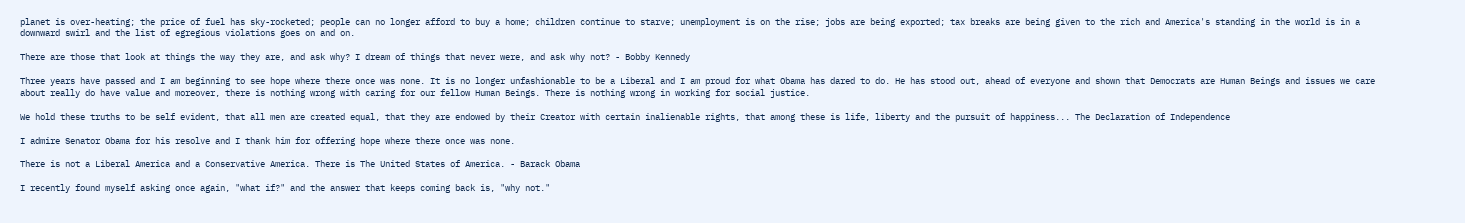planet is over-heating; the price of fuel has sky-rocketed; people can no longer afford to buy a home; children continue to starve; unemployment is on the rise; jobs are being exported; tax breaks are being given to the rich and America's standing in the world is in a downward swirl and the list of egregious violations goes on and on.

There are those that look at things the way they are, and ask why? I dream of things that never were, and ask why not? - Bobby Kennedy

Three years have passed and I am beginning to see hope where there once was none. It is no longer unfashionable to be a Liberal and I am proud for what Obama has dared to do. He has stood out, ahead of everyone and shown that Democrats are Human Beings and issues we care about really do have value and moreover, there is nothing wrong with caring for our fellow Human Beings. There is nothing wrong in working for social justice.

We hold these truths to be self evident, that all men are created equal, that they are endowed by their Creator with certain inalienable rights, that among these is life, liberty and the pursuit of happiness... The Declaration of Independence

I admire Senator Obama for his resolve and I thank him for offering hope where there once was none.

There is not a Liberal America and a Conservative America. There is The United States of America. - Barack Obama

I recently found myself asking once again, "what if?" and the answer that keeps coming back is, "why not."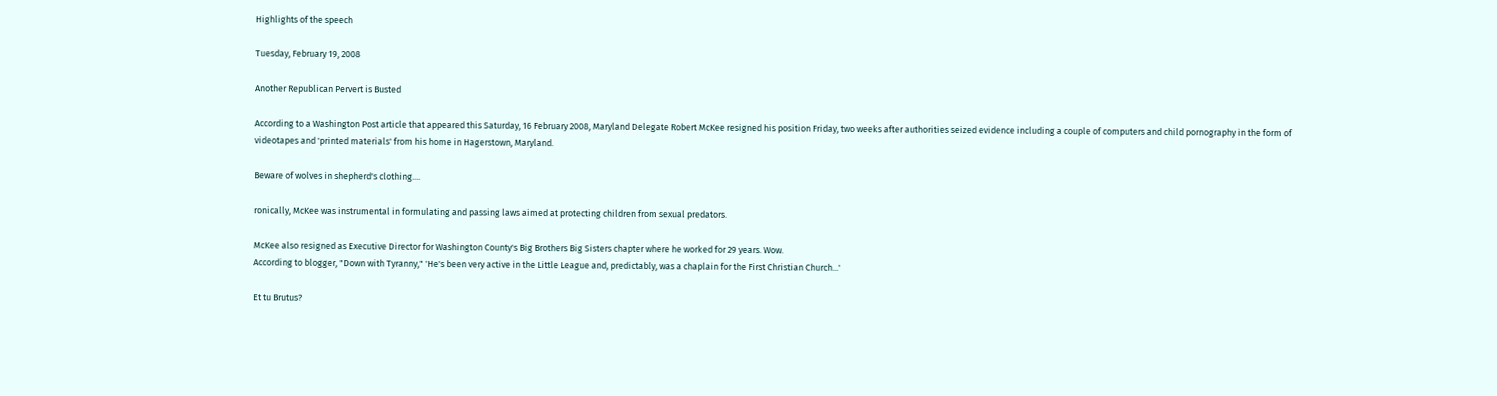Highlights of the speech

Tuesday, February 19, 2008

Another Republican Pervert is Busted

According to a Washington Post article that appeared this Saturday, 16 February 2008, Maryland Delegate Robert McKee resigned his position Friday, two weeks after authorities seized evidence including a couple of computers and child pornography in the form of videotapes and 'printed materials' from his home in Hagerstown, Maryland.

Beware of wolves in shepherd's clothing....

ronically, McKee was instrumental in formulating and passing laws aimed at protecting children from sexual predators.

McKee also resigned as Executive Director for Washington County's Big Brothers Big Sisters chapter where he worked for 29 years. Wow.
According to blogger, "Down with Tyranny," 'He's been very active in the Little League and, predictably, was a chaplain for the First Christian Church...'

Et tu Brutus?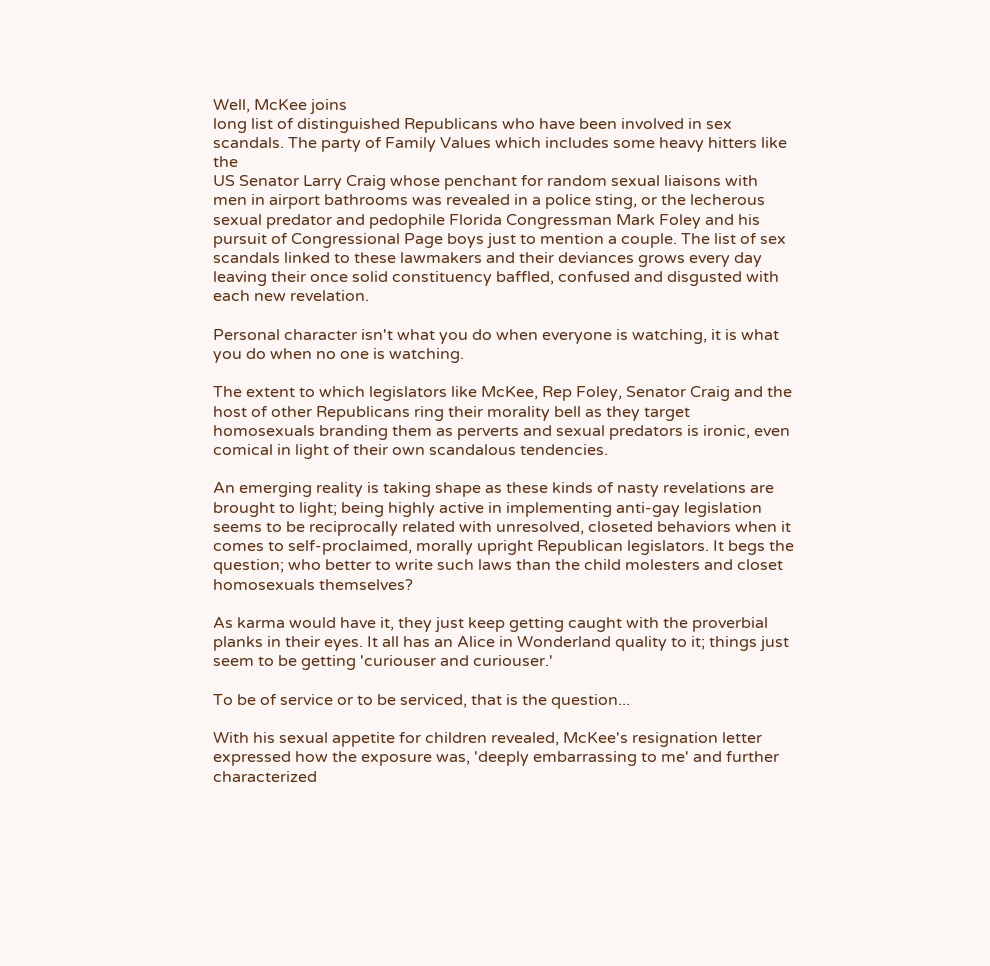Well, McKee joins
long list of distinguished Republicans who have been involved in sex scandals. The party of Family Values which includes some heavy hitters like the
US Senator Larry Craig whose penchant for random sexual liaisons with men in airport bathrooms was revealed in a police sting, or the lecherous sexual predator and pedophile Florida Congressman Mark Foley and his pursuit of Congressional Page boys just to mention a couple. The list of sex scandals linked to these lawmakers and their deviances grows every day leaving their once solid constituency baffled, confused and disgusted with each new revelation.

Personal character isn't what you do when everyone is watching, it is what you do when no one is watching.

The extent to which legislators like McKee, Rep Foley, Senator Craig and the host of other Republicans ring their morality bell as they target homosexuals branding them as perverts and sexual predators is ironic, even comical in light of their own scandalous tendencies.

An emerging reality is taking shape as these kinds of nasty revelations are brought to light; being highly active in implementing anti-gay legislation seems to be reciprocally related with unresolved, closeted behaviors when it comes to self-proclaimed, morally upright Republican legislators. It begs the question; who better to write such laws than the child molesters and closet homosexuals themselves?

As karma would have it, they just keep getting caught with the proverbial planks in their eyes. It all has an Alice in Wonderland quality to it; things just seem to be getting 'curiouser and curiouser.'

To be of service or to be serviced, that is the question...

With his sexual appetite for children revealed, McKee's resignation letter expressed how the exposure was, 'deeply embarrassing to me' and further characterized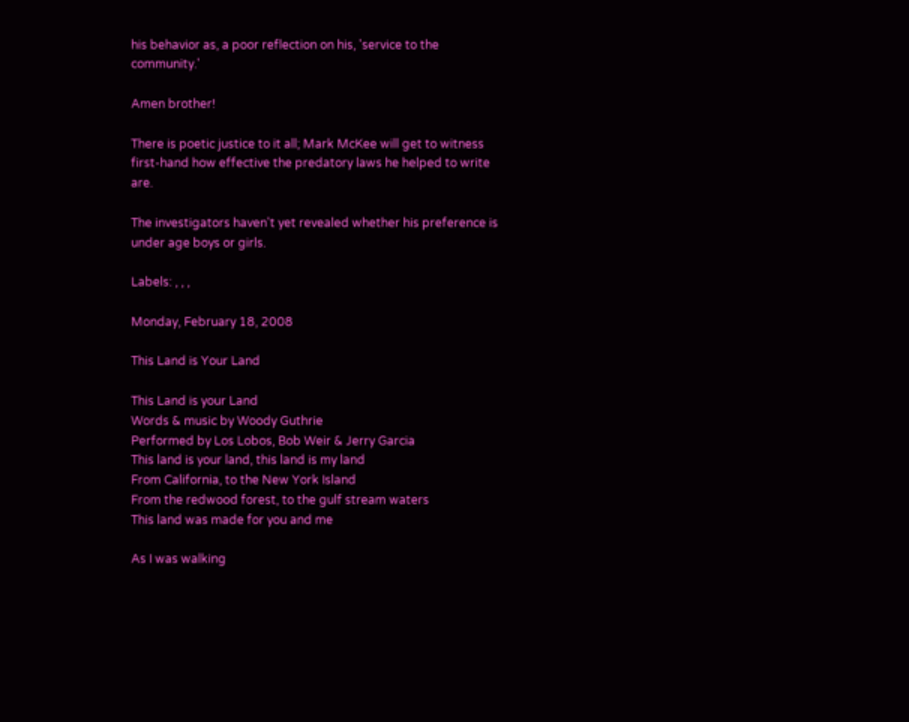his behavior as, a poor reflection on his, 'service to the community.'

Amen brother!

There is poetic justice to it all; Mark McKee will get to witness first-hand how effective the predatory laws he helped to write are.

The investigators haven't yet revealed whether his preference is under age boys or girls.

Labels: , , ,

Monday, February 18, 2008

This Land is Your Land

This Land is your Land
Words & music by Woody Guthrie
Performed by Los Lobos, Bob Weir & Jerry Garcia
This land is your land, this land is my land
From California, to the New York Island
From the redwood forest, to the gulf stream waters
This land was made for you and me

As I was walking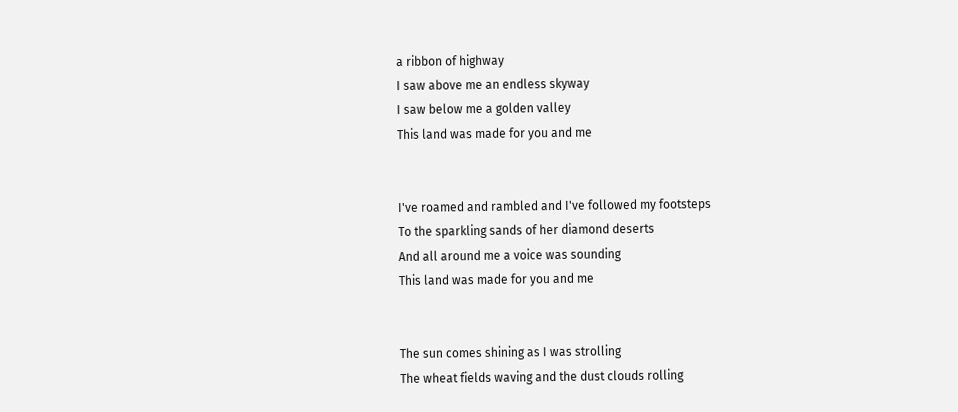a ribbon of highway
I saw above me an endless skyway
I saw below me a golden valley
This land was made for you and me


I've roamed and rambled and I've followed my footsteps
To the sparkling sands of her diamond deserts
And all around me a voice was sounding
This land was made for you and me


The sun comes shining as I was strolling
The wheat fields waving and the dust clouds rolling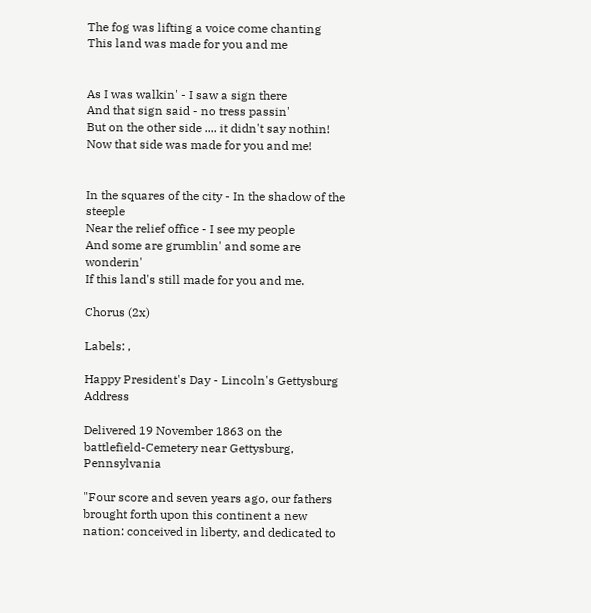The fog was lifting a voice come chanting
This land was made for you and me


As I was walkin' - I saw a sign there
And that sign said - no tress passin'
But on the other side .... it didn't say nothin!
Now that side was made for you and me!


In the squares of the city - In the shadow of the steeple
Near the relief office - I see my people
And some are grumblin' and some are wonderin'
If this land's still made for you and me.

Chorus (2x)

Labels: ,

Happy President's Day - Lincoln's Gettysburg Address

Delivered 19 November 1863 on the battlefield-Cemetery near Gettysburg, Pennsylvania

"Four score and seven years ago, our fathers brought forth upon this continent a new nation: conceived in liberty, and dedicated to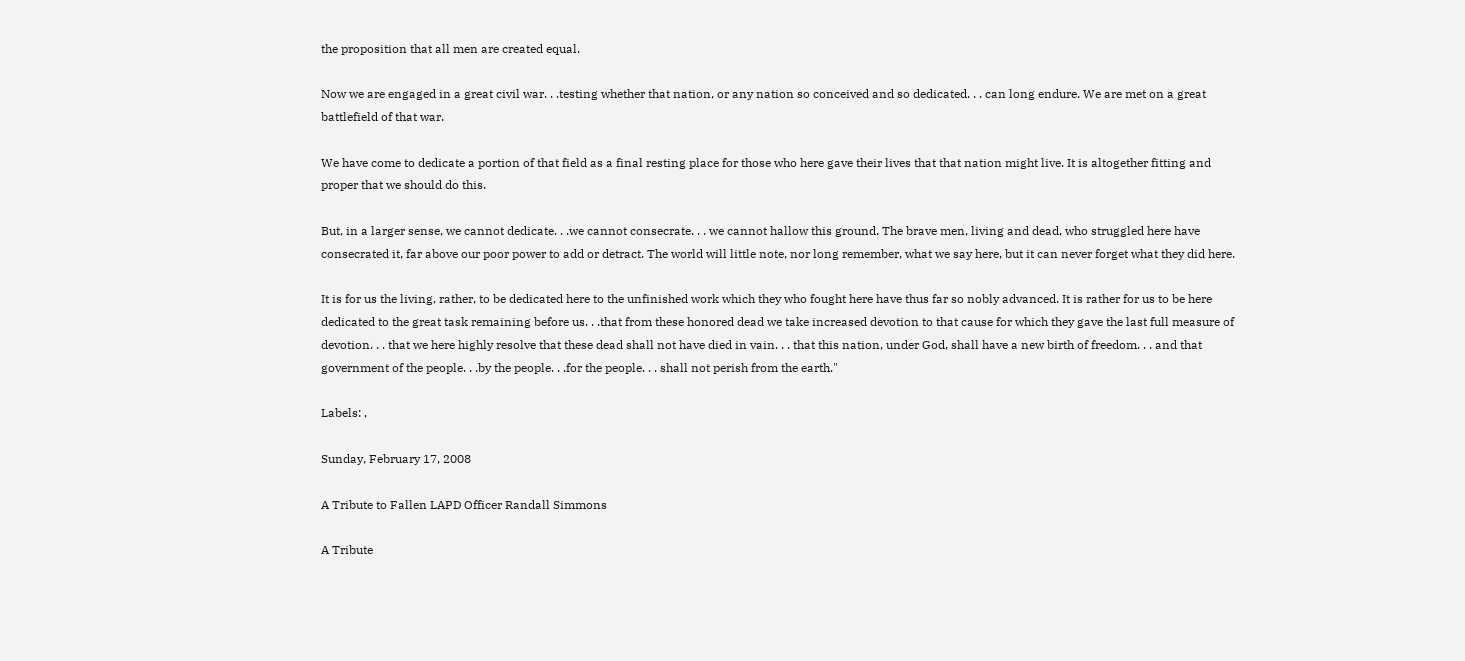the proposition that all men are created equal.

Now we are engaged in a great civil war. . .testing whether that nation, or any nation so conceived and so dedicated. . . can long endure. We are met on a great battlefield of that war.

We have come to dedicate a portion of that field as a final resting place for those who here gave their lives that that nation might live. It is altogether fitting and proper that we should do this.

But, in a larger sense, we cannot dedicate. . .we cannot consecrate. . . we cannot hallow this ground. The brave men, living and dead, who struggled here have consecrated it, far above our poor power to add or detract. The world will little note, nor long remember, what we say here, but it can never forget what they did here.

It is for us the living, rather, to be dedicated here to the unfinished work which they who fought here have thus far so nobly advanced. It is rather for us to be here dedicated to the great task remaining before us. . .that from these honored dead we take increased devotion to that cause for which they gave the last full measure of devotion. . . that we here highly resolve that these dead shall not have died in vain. . . that this nation, under God, shall have a new birth of freedom. . . and that government of the people. . .by the people. . .for the people. . . shall not perish from the earth."

Labels: ,

Sunday, February 17, 2008

A Tribute to Fallen LAPD Officer Randall Simmons

A Tribute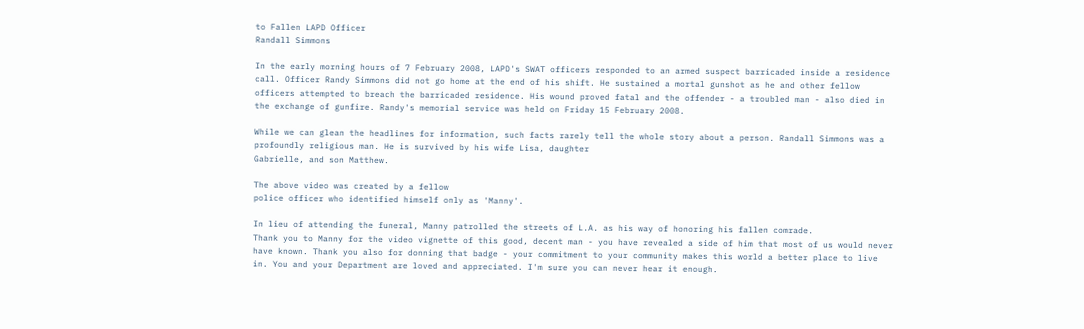to Fallen LAPD Officer
Randall Simmons

In the early morning hours of 7 February 2008, LAPD's SWAT officers responded to an armed suspect barricaded inside a residence call. Officer Randy Simmons did not go home at the end of his shift. He sustained a mortal gunshot as he and other fellow officers attempted to breach the barricaded residence. His wound proved fatal and the offender - a troubled man - also died in the exchange of gunfire. Randy's memorial service was held on Friday 15 February 2008.

While we can glean the headlines for information, such facts rarely tell the whole story about a person. Randall Simmons was a profoundly religious man. He is survived by his wife Lisa, daughter
Gabrielle, and son Matthew.

The above video was created by a fellow
police officer who identified himself only as 'Manny'.

In lieu of attending the funeral, Manny patrolled the streets of L.A. as his way of honoring his fallen comrade.
Thank you to Manny for the video vignette of this good, decent man - you have revealed a side of him that most of us would never have known. Thank you also for donning that badge - your commitment to your community makes this world a better place to live in. You and your Department are loved and appreciated. I'm sure you can never hear it enough.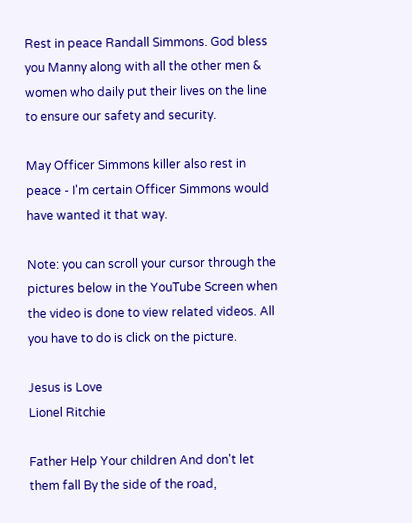Rest in peace Randall Simmons. God bless you Manny along with all the other men & women who daily put their lives on the line to ensure our safety and security.

May Officer Simmons killer also rest in peace - I'm certain Officer Simmons would have wanted it that way.

Note: you can scroll your cursor through the pictures below in the YouTube Screen when the video is done to view related videos. All you have to do is click on the picture.

Jesus is Love
Lionel Ritchie

Father Help Your children And don't let them fall By the side of the road,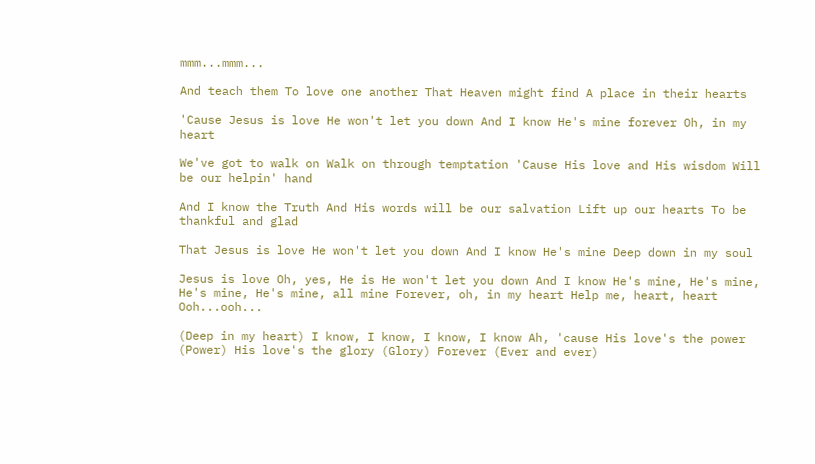mmm...mmm...

And teach them To love one another That Heaven might find A place in their hearts

'Cause Jesus is love He won't let you down And I know He's mine forever Oh, in my heart

We've got to walk on Walk on through temptation 'Cause His love and His wisdom Will be our helpin' hand

And I know the Truth And His words will be our salvation Lift up our hearts To be thankful and glad

That Jesus is love He won't let you down And I know He's mine Deep down in my soul

Jesus is love Oh, yes, He is He won't let you down And I know He's mine, He's mine, He's mine, He's mine, all mine Forever, oh, in my heart Help me, heart, heart Ooh...ooh...

(Deep in my heart) I know, I know, I know, I know Ah, 'cause His love's the power (Power) His love's the glory (Glory) Forever (Ever and ever)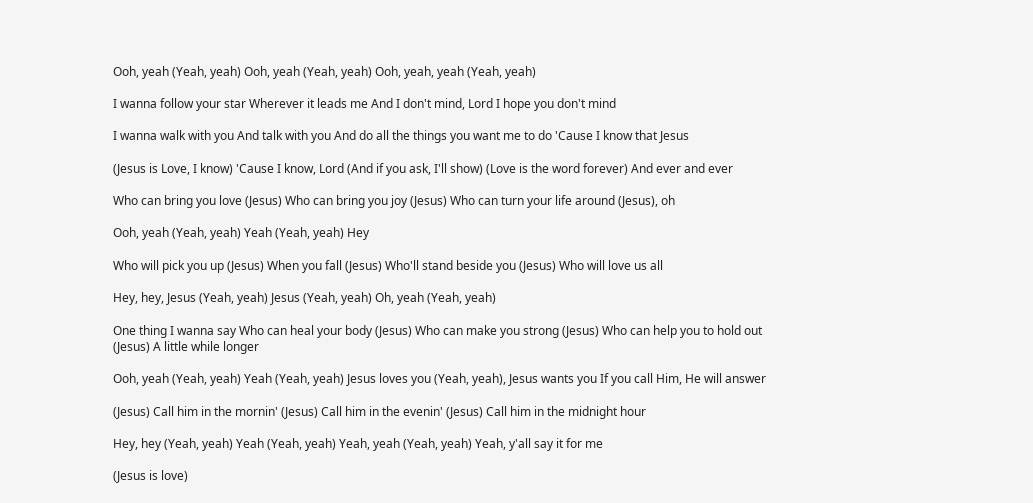Ooh, yeah (Yeah, yeah) Ooh, yeah (Yeah, yeah) Ooh, yeah, yeah (Yeah, yeah)

I wanna follow your star Wherever it leads me And I don't mind, Lord I hope you don't mind

I wanna walk with you And talk with you And do all the things you want me to do 'Cause I know that Jesus

(Jesus is Love, I know) 'Cause I know, Lord (And if you ask, I'll show) (Love is the word forever) And ever and ever

Who can bring you love (Jesus) Who can bring you joy (Jesus) Who can turn your life around (Jesus), oh

Ooh, yeah (Yeah, yeah) Yeah (Yeah, yeah) Hey

Who will pick you up (Jesus) When you fall (Jesus) Who'll stand beside you (Jesus) Who will love us all

Hey, hey, Jesus (Yeah, yeah) Jesus (Yeah, yeah) Oh, yeah (Yeah, yeah)

One thing I wanna say Who can heal your body (Jesus) Who can make you strong (Jesus) Who can help you to hold out (Jesus) A little while longer

Ooh, yeah (Yeah, yeah) Yeah (Yeah, yeah) Jesus loves you (Yeah, yeah), Jesus wants you If you call Him, He will answer

(Jesus) Call him in the mornin' (Jesus) Call him in the evenin' (Jesus) Call him in the midnight hour

Hey, hey (Yeah, yeah) Yeah (Yeah, yeah) Yeah, yeah (Yeah, yeah) Yeah, y'all say it for me

(Jesus is love)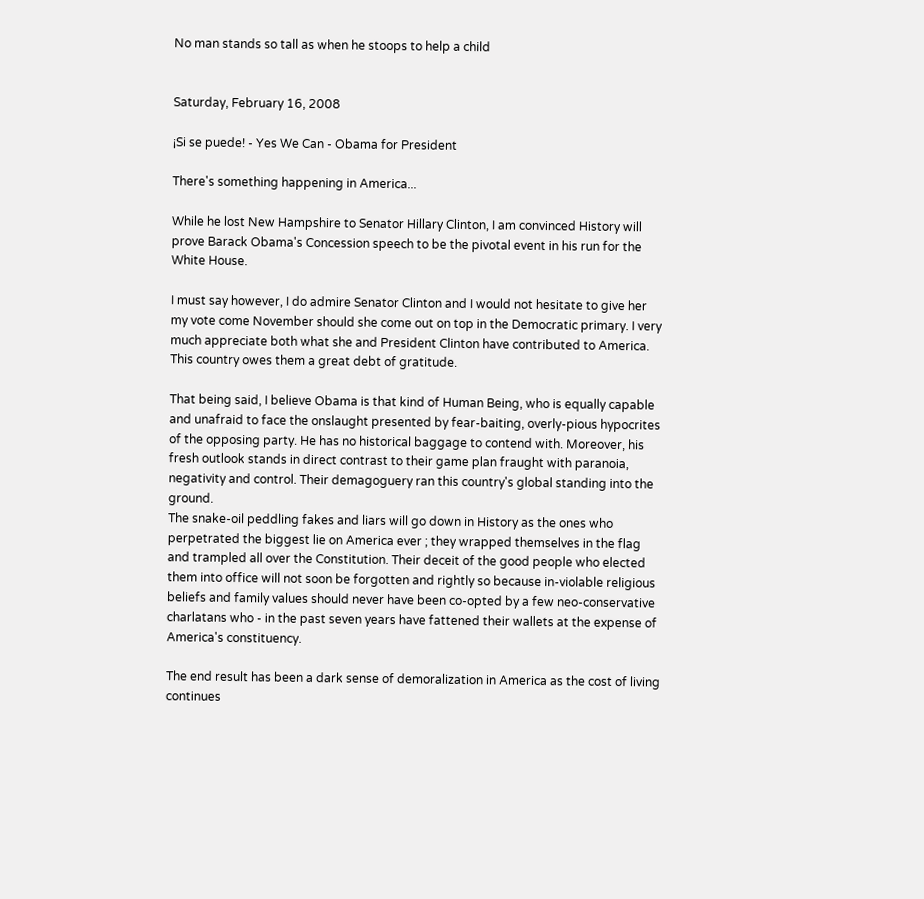No man stands so tall as when he stoops to help a child


Saturday, February 16, 2008

¡Si se puede! - Yes We Can - Obama for President

There's something happening in America...

While he lost New Hampshire to Senator Hillary Clinton, I am convinced History will prove Barack Obama's Concession speech to be the pivotal event in his run for the White House.

I must say however, I do admire Senator Clinton and I would not hesitate to give her my vote come November should she come out on top in the Democratic primary. I very much appreciate both what she and President Clinton have contributed to America. This country owes them a great debt of gratitude.

That being said, I believe Obama is that kind of Human Being, who is equally capable and unafraid to face the onslaught presented by fear-baiting, overly-pious hypocrites of the opposing party. He has no historical baggage to contend with. Moreover, his fresh outlook stands in direct contrast to their game plan fraught with paranoia, negativity and control. Their demagoguery ran this country's global standing into the ground.
The snake-oil peddling fakes and liars will go down in History as the ones who perpetrated the biggest lie on America ever ; they wrapped themselves in the flag and trampled all over the Constitution. Their deceit of the good people who elected them into office will not soon be forgotten and rightly so because in-violable religious beliefs and family values should never have been co-opted by a few neo-conservative charlatans who - in the past seven years have fattened their wallets at the expense of America's constituency.

The end result has been a dark sense of demoralization in America as the cost of living continues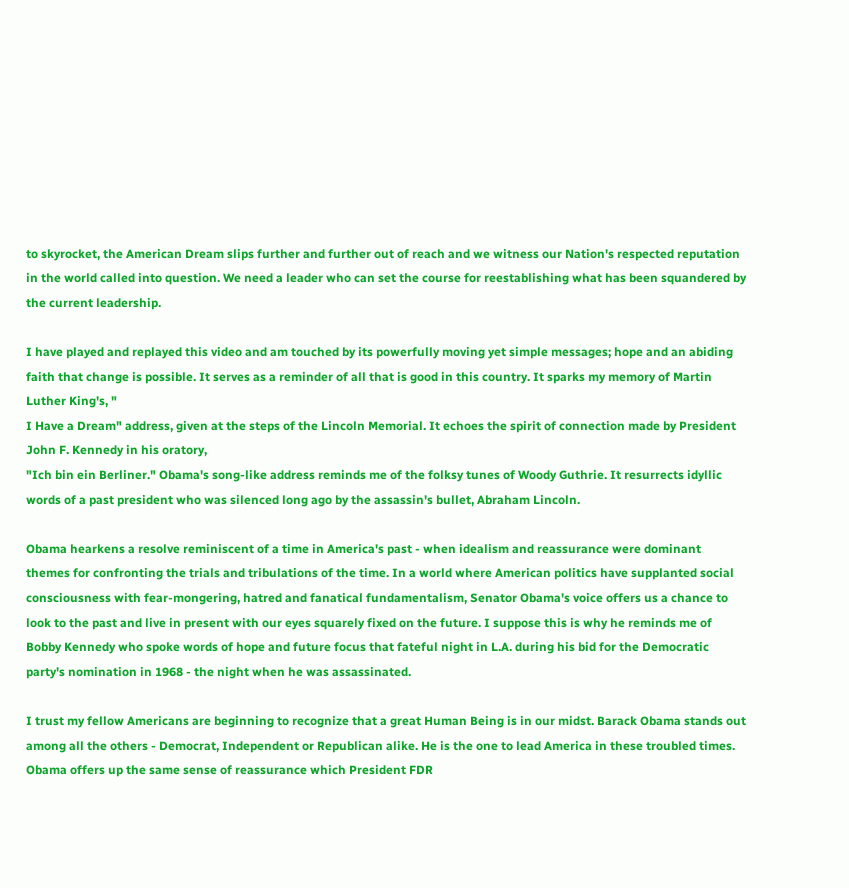to skyrocket, the American Dream slips further and further out of reach and we witness our Nation's respected reputation in the world called into question. We need a leader who can set the course for reestablishing what has been squandered by the current leadership.

I have played and replayed this video and am touched by its powerfully moving yet simple messages; hope and an abiding faith that change is possible. It serves as a reminder of all that is good in this country. It sparks my memory of Martin Luther King's, "
I Have a Dream" address, given at the steps of the Lincoln Memorial. It echoes the spirit of connection made by President John F. Kennedy in his oratory,
"Ich bin ein Berliner." Obama's song-like address reminds me of the folksy tunes of Woody Guthrie. It resurrects idyllic words of a past president who was silenced long ago by the assassin's bullet, Abraham Lincoln.

Obama hearkens a resolve reminiscent of a time in America's past - when idealism and reassurance were dominant themes for confronting the trials and tribulations of the time. In a world where American politics have supplanted social consciousness with fear-mongering, hatred and fanatical fundamentalism, Senator Obama's voice offers us a chance to look to the past and live in present with our eyes squarely fixed on the future. I suppose this is why he reminds me of Bobby Kennedy who spoke words of hope and future focus that fateful night in L.A. during his bid for the Democratic party's nomination in 1968 - the night when he was assassinated.

I trust my fellow Americans are beginning to recognize that a great Human Being is in our midst. Barack Obama stands out among all the others - Democrat, Independent or Republican alike. He is the one to lead America in these troubled times. Obama offers up the same sense of reassurance which President FDR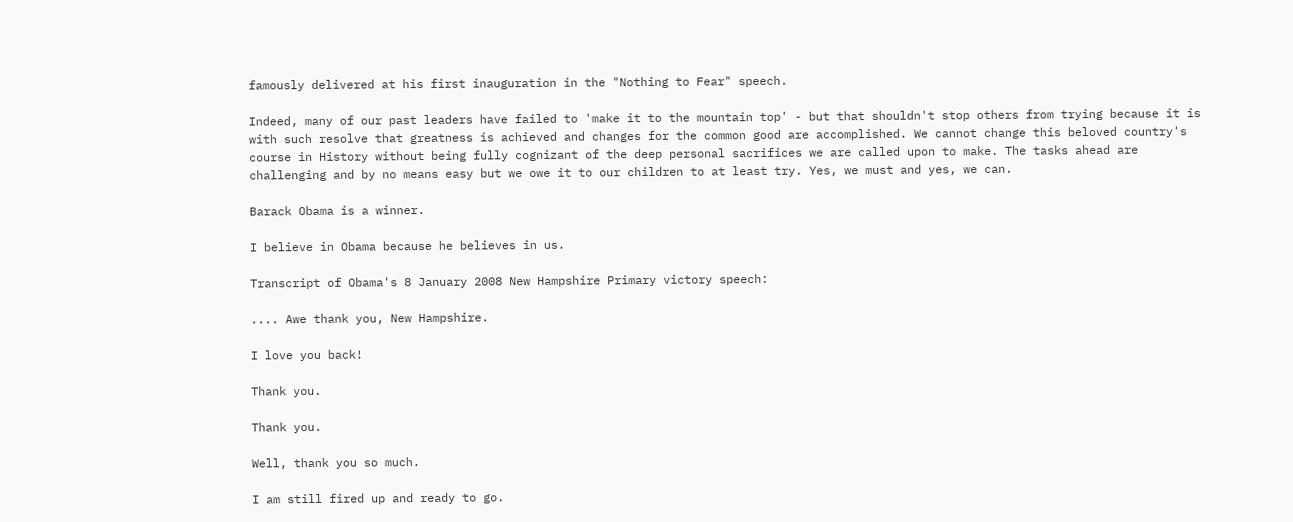famously delivered at his first inauguration in the "Nothing to Fear" speech.

Indeed, many of our past leaders have failed to 'make it to the mountain top' - but that shouldn't stop others from trying because it is with such resolve that greatness is achieved and changes for the common good are accomplished. We cannot change this beloved country's course in History without being fully cognizant of the deep personal sacrifices we are called upon to make. The tasks ahead are challenging and by no means easy but we owe it to our children to at least try. Yes, we must and yes, we can.

Barack Obama is a winner.

I believe in Obama because he believes in us.

Transcript of Obama's 8 January 2008 New Hampshire Primary victory speech:

.... Awe thank you, New Hampshire.

I love you back!

Thank you.

Thank you.

Well, thank you so much.

I am still fired up and ready to go.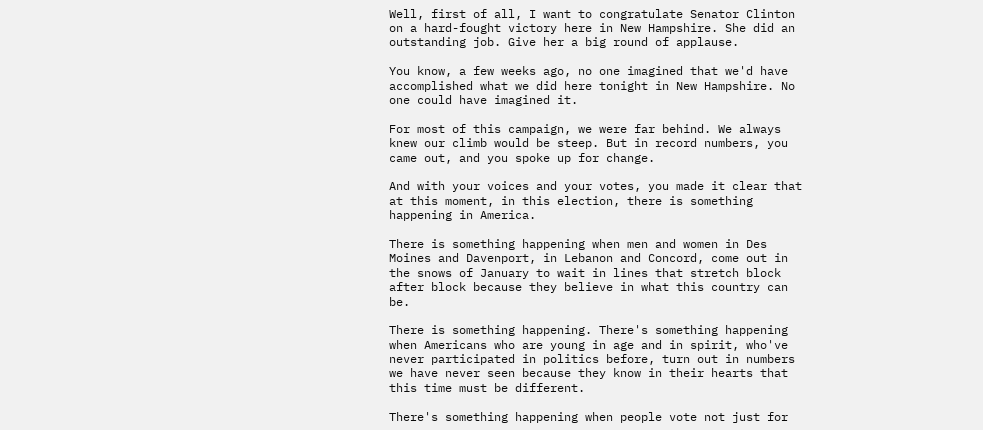Well, first of all, I want to congratulate Senator Clinton on a hard-fought victory here in New Hampshire. She did an outstanding job. Give her a big round of applause.

You know, a few weeks ago, no one imagined that we'd have accomplished what we did here tonight in New Hampshire. No one could have imagined it.

For most of this campaign, we were far behind. We always knew our climb would be steep. But in record numbers, you came out, and you spoke up for change.

And with your voices and your votes, you made it clear that at this moment, in this election, there is something happening in America.

There is something happening when men and women in Des Moines and Davenport, in Lebanon and Concord, come out in the snows of January to wait in lines that stretch block after block because they believe in what this country can be.

There is something happening. There's something happening when Americans who are young in age and in spirit, who've never participated in politics before, turn out in numbers we have never seen because they know in their hearts that this time must be different.

There's something happening when people vote not just for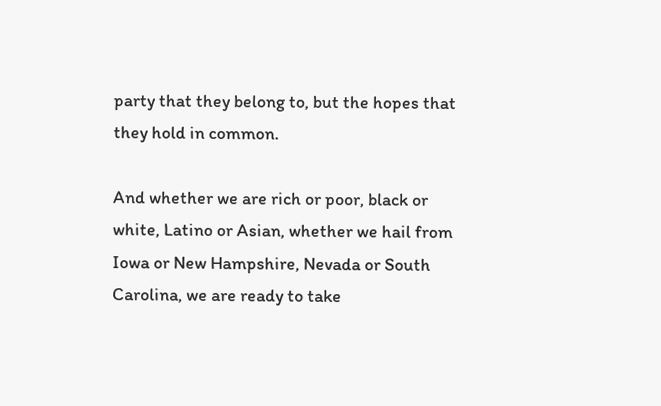party that they belong to, but the hopes that they hold in common.

And whether we are rich or poor, black or white, Latino or Asian, whether we hail from Iowa or New Hampshire, Nevada or South Carolina, we are ready to take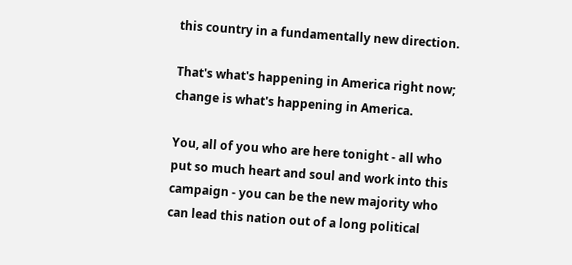this country in a fundamentally new direction.

That's what's happening in America right now; change is what's happening in America.

You, all of you who are here tonight - all who put so much heart and soul and work into this campaign - you can be the new majority who can lead this nation out of a long political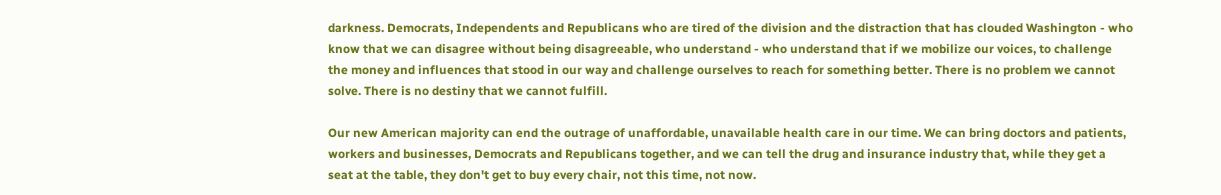darkness. Democrats, Independents and Republicans who are tired of the division and the distraction that has clouded Washington - who know that we can disagree without being disagreeable, who understand - who understand that if we mobilize our voices, to challenge the money and influences that stood in our way and challenge ourselves to reach for something better. There is no problem we cannot solve. There is no destiny that we cannot fulfill.

Our new American majority can end the outrage of unaffordable, unavailable health care in our time. We can bring doctors and patients, workers and businesses, Democrats and Republicans together, and we can tell the drug and insurance industry that, while they get a seat at the table, they don't get to buy every chair, not this time, not now.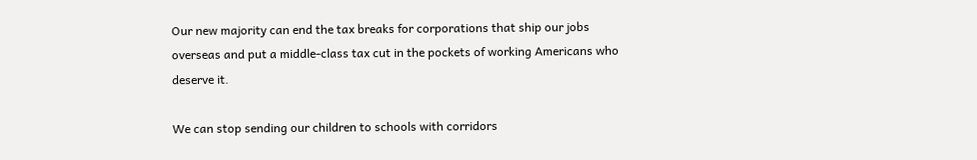Our new majority can end the tax breaks for corporations that ship our jobs overseas and put a middle-class tax cut in the pockets of working Americans who deserve it.

We can stop sending our children to schools with corridors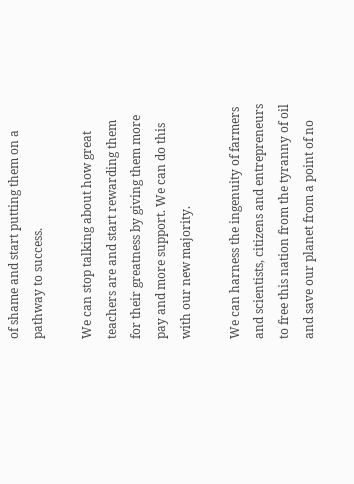of shame and start putting them on a pathway to success.

We can stop talking about how great teachers are and start rewarding them for their greatness by giving them more pay and more support. We can do this with our new majority.

We can harness the ingenuity of farmers and scientists, citizens and entrepreneurs to free this nation from the tyranny of oil and save our planet from a point of no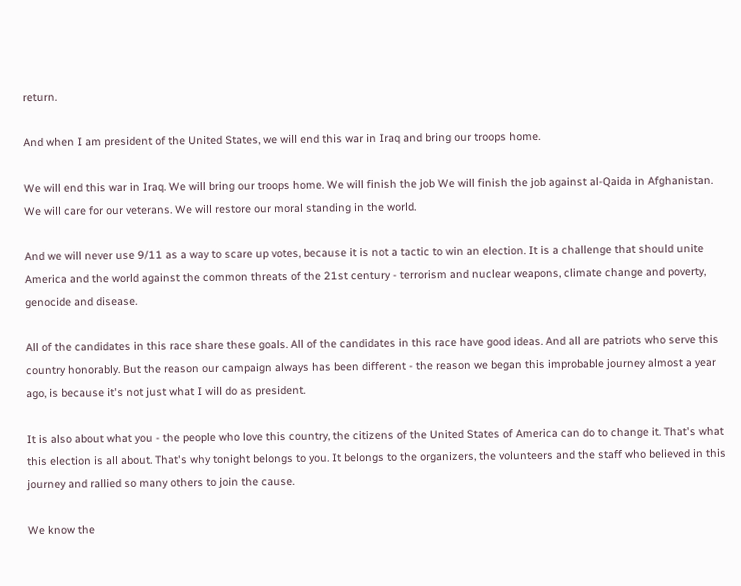return.

And when I am president of the United States, we will end this war in Iraq and bring our troops home.

We will end this war in Iraq. We will bring our troops home. We will finish the job We will finish the job against al-Qaida in Afghanistan. We will care for our veterans. We will restore our moral standing in the world.

And we will never use 9/11 as a way to scare up votes, because it is not a tactic to win an election. It is a challenge that should unite America and the world against the common threats of the 21st century - terrorism and nuclear weapons, climate change and poverty, genocide and disease.

All of the candidates in this race share these goals. All of the candidates in this race have good ideas. And all are patriots who serve this country honorably. But the reason our campaign always has been different - the reason we began this improbable journey almost a year ago, is because it's not just what I will do as president.

It is also about what you - the people who love this country, the citizens of the United States of America can do to change it. That's what this election is all about. That's why tonight belongs to you. It belongs to the organizers, the volunteers and the staff who believed in this journey and rallied so many others to join the cause.

We know the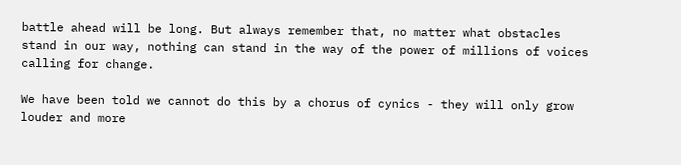battle ahead will be long. But always remember that, no matter what obstacles stand in our way, nothing can stand in the way of the power of millions of voices calling for change.

We have been told we cannot do this by a chorus of cynics - they will only grow louder and more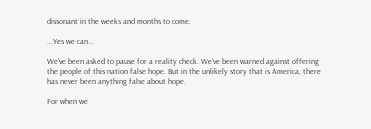dissonant in the weeks and months to come.

...Yes we can...

We've been asked to pause for a reality check. We've been warned against offering the people of this nation false hope. But in the unlikely story that is America, there has never been anything false about hope.

For when we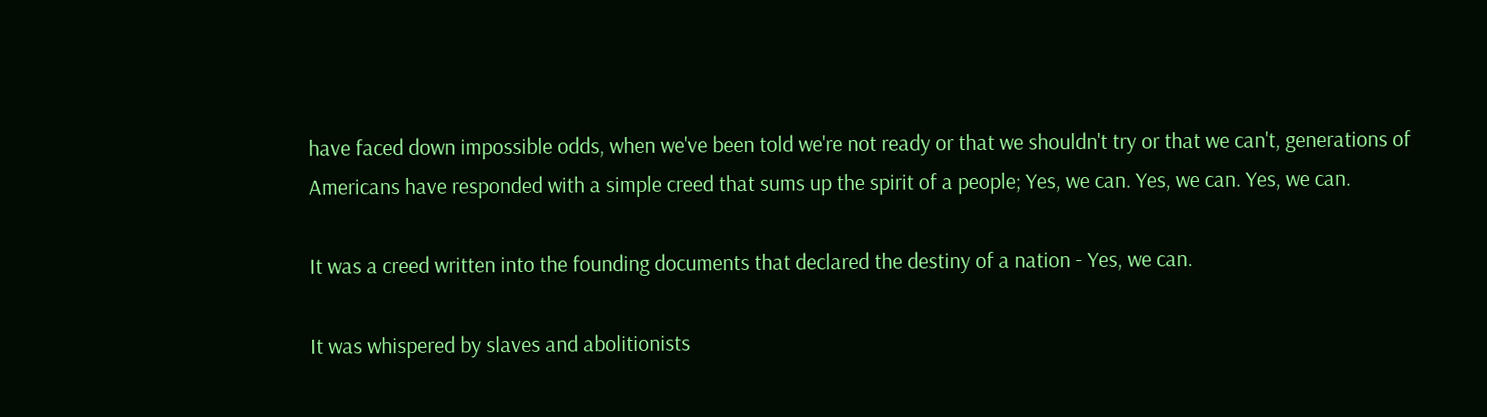have faced down impossible odds, when we've been told we're not ready or that we shouldn't try or that we can't, generations of Americans have responded with a simple creed that sums up the spirit of a people; Yes, we can. Yes, we can. Yes, we can.

It was a creed written into the founding documents that declared the destiny of a nation - Yes, we can.

It was whispered by slaves and abolitionists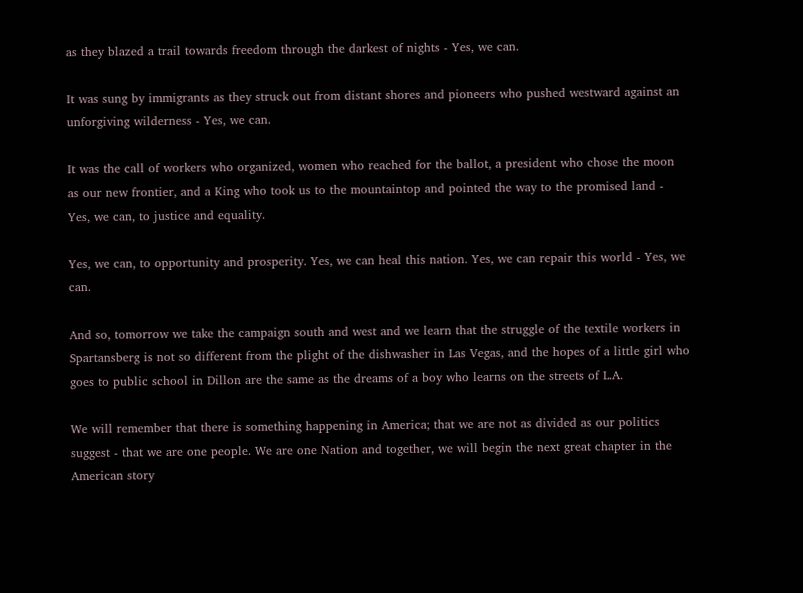as they blazed a trail towards freedom through the darkest of nights - Yes, we can.

It was sung by immigrants as they struck out from distant shores and pioneers who pushed westward against an unforgiving wilderness - Yes, we can.

It was the call of workers who organized, women who reached for the ballot, a president who chose the moon as our new frontier, and a King who took us to the mountaintop and pointed the way to the promised land - Yes, we can, to justice and equality.

Yes, we can, to opportunity and prosperity. Yes, we can heal this nation. Yes, we can repair this world - Yes, we can.

And so, tomorrow we take the campaign south and west and we learn that the struggle of the textile workers in Spartansberg is not so different from the plight of the dishwasher in Las Vegas, and the hopes of a little girl who goes to public school in Dillon are the same as the dreams of a boy who learns on the streets of L.A.

We will remember that there is something happening in America; that we are not as divided as our politics suggest - that we are one people. We are one Nation and together, we will begin the next great chapter in the American story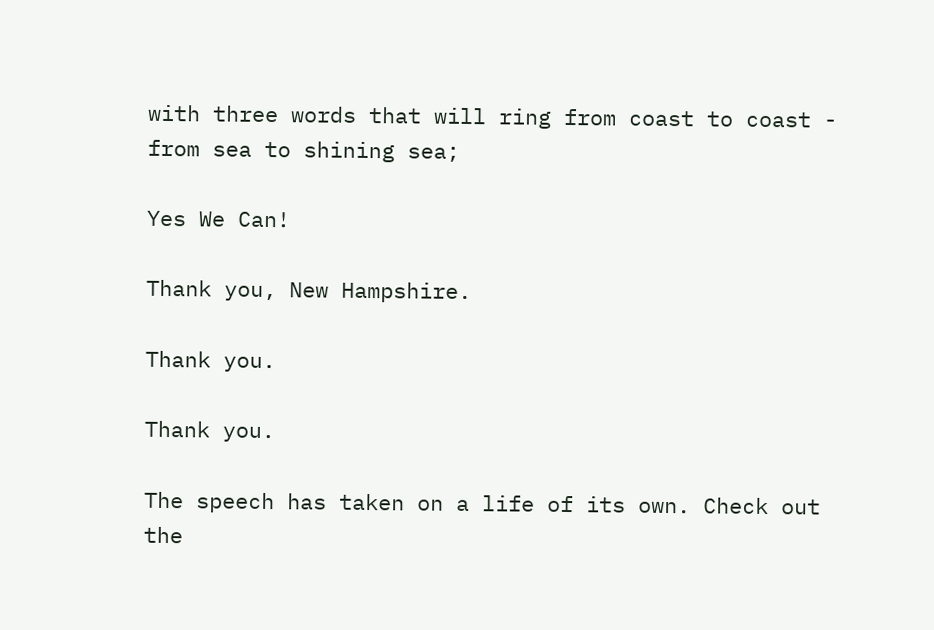with three words that will ring from coast to coast - from sea to shining sea;

Yes We Can!

Thank you, New Hampshire.

Thank you.

Thank you.

The speech has taken on a life of its own. Check out the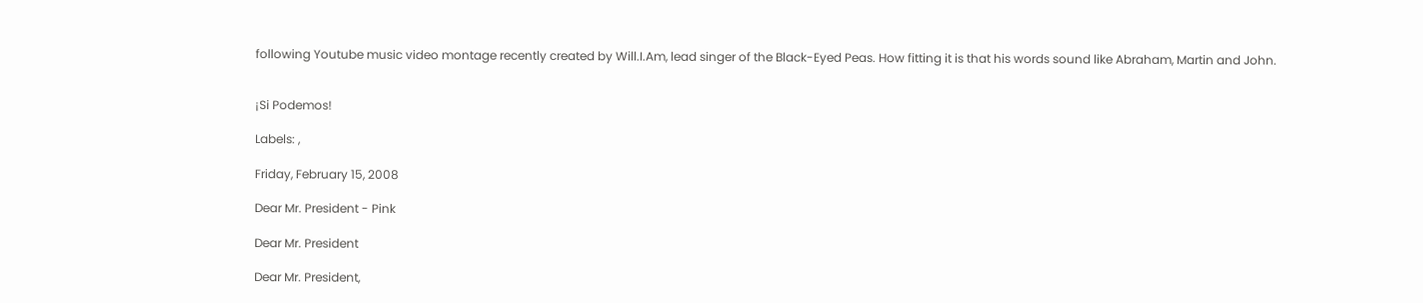following Youtube music video montage recently created by Will.I.Am, lead singer of the Black-Eyed Peas. How fitting it is that his words sound like Abraham, Martin and John.


¡Si Podemos!

Labels: ,

Friday, February 15, 2008

Dear Mr. President - Pink

Dear Mr. President

Dear Mr. President,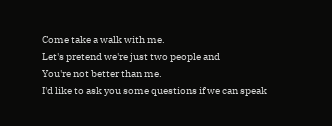Come take a walk with me.
Let's pretend we're just two people and
You're not better than me.
I'd like to ask you some questions if we can speak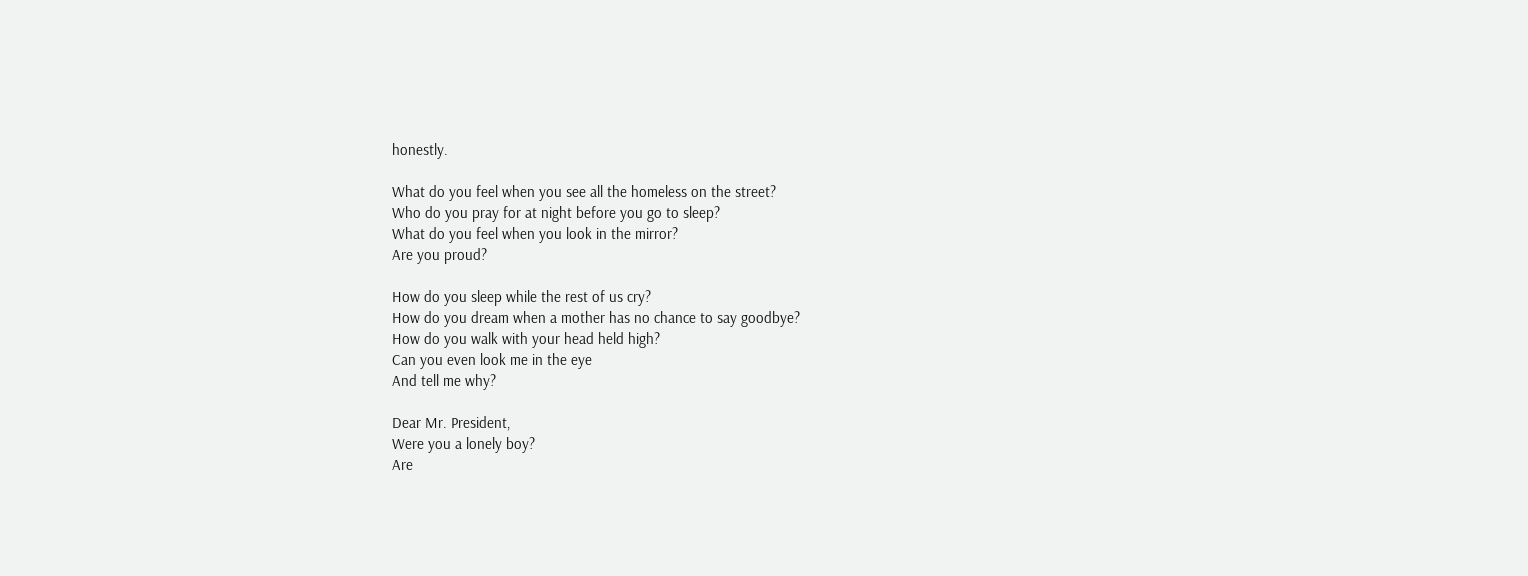honestly.

What do you feel when you see all the homeless on the street?
Who do you pray for at night before you go to sleep?
What do you feel when you look in the mirror?
Are you proud?

How do you sleep while the rest of us cry?
How do you dream when a mother has no chance to say goodbye?
How do you walk with your head held high?
Can you even look me in the eye
And tell me why?

Dear Mr. President,
Were you a lonely boy?
Are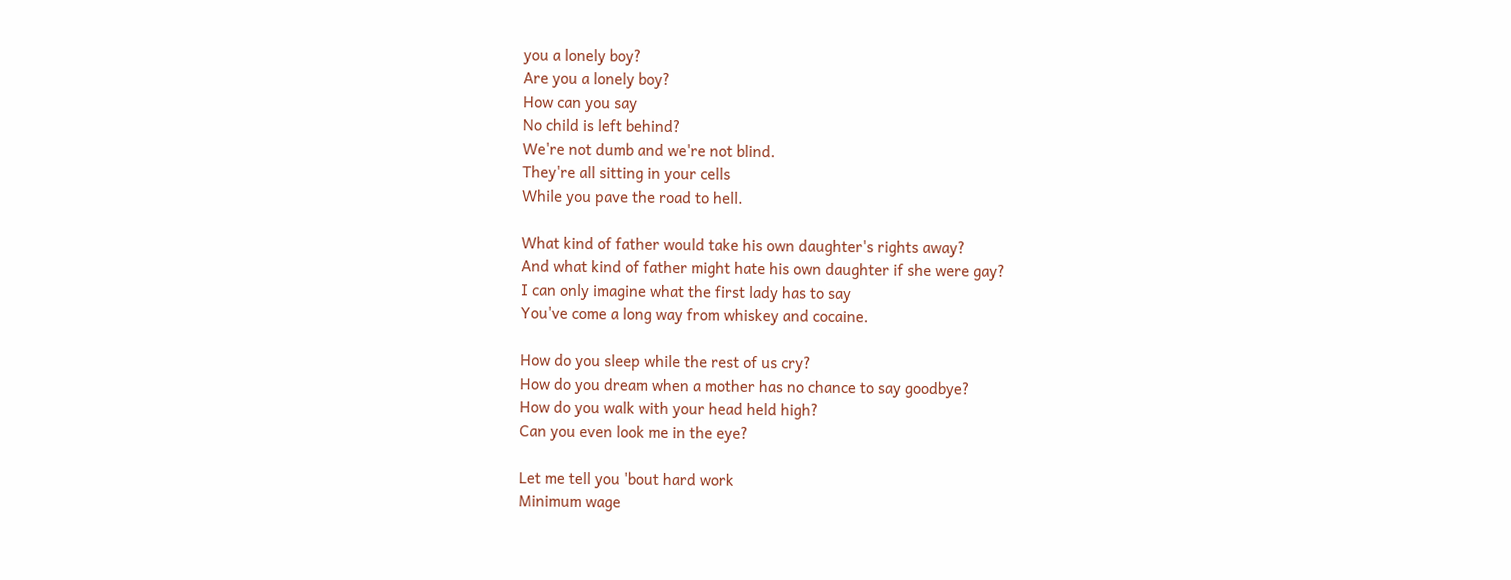you a lonely boy?
Are you a lonely boy?
How can you say
No child is left behind?
We're not dumb and we're not blind.
They're all sitting in your cells
While you pave the road to hell.

What kind of father would take his own daughter's rights away?
And what kind of father might hate his own daughter if she were gay?
I can only imagine what the first lady has to say
You've come a long way from whiskey and cocaine.

How do you sleep while the rest of us cry?
How do you dream when a mother has no chance to say goodbye?
How do you walk with your head held high?
Can you even look me in the eye?

Let me tell you 'bout hard work
Minimum wage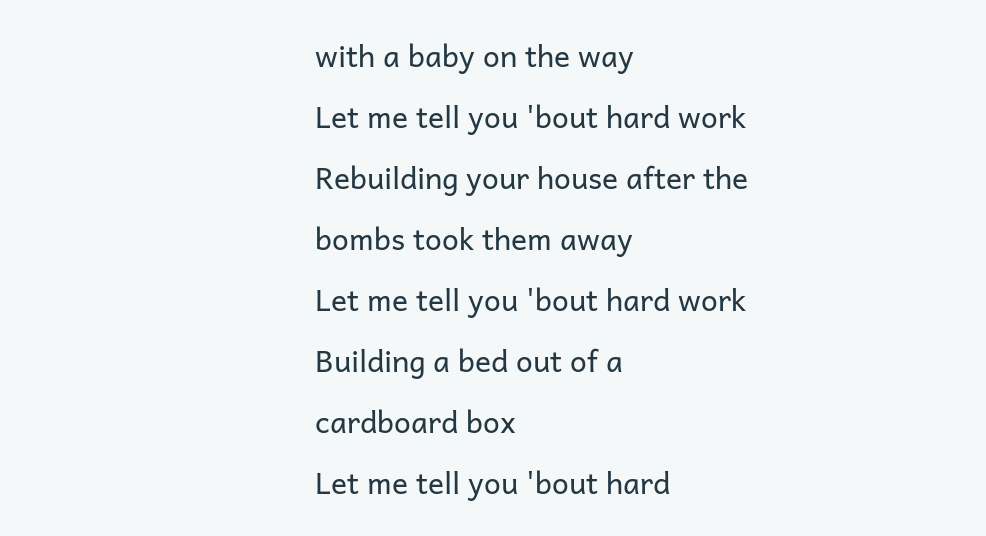with a baby on the way
Let me tell you 'bout hard work
Rebuilding your house after the bombs took them away
Let me tell you 'bout hard work
Building a bed out of a cardboard box
Let me tell you 'bout hard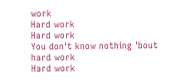work
Hard work
Hard work
You don't know nothing 'bout hard work
Hard work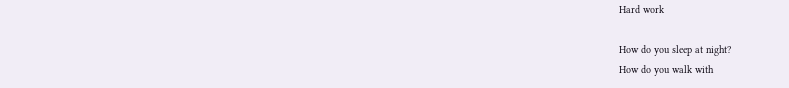Hard work

How do you sleep at night?
How do you walk with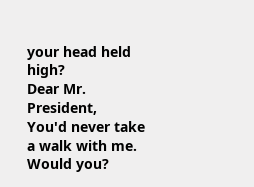your head held high?
Dear Mr. President,
You'd never take a walk with me.
Would you?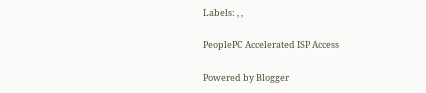Labels: , ,

PeoplePC Accelerated ISP Access

Powered by Blogger